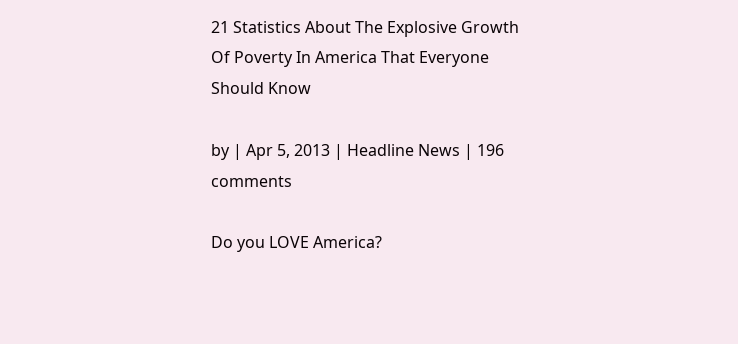21 Statistics About The Explosive Growth Of Poverty In America That Everyone Should Know

by | Apr 5, 2013 | Headline News | 196 comments

Do you LOVE America?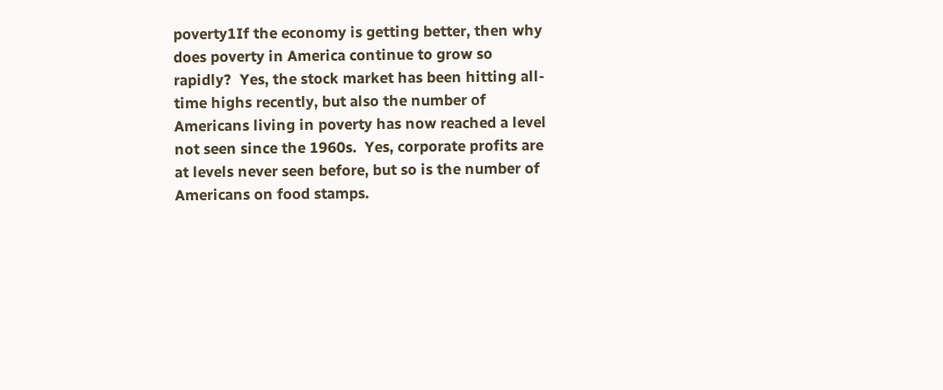poverty1If the economy is getting better, then why does poverty in America continue to grow so rapidly?  Yes, the stock market has been hitting all-time highs recently, but also the number of Americans living in poverty has now reached a level not seen since the 1960s.  Yes, corporate profits are at levels never seen before, but so is the number of Americans on food stamps.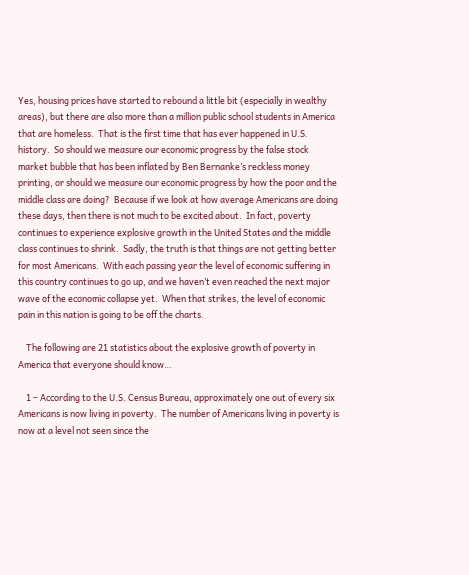Yes, housing prices have started to rebound a little bit (especially in wealthy areas), but there are also more than a million public school students in America that are homeless.  That is the first time that has ever happened in U.S. history.  So should we measure our economic progress by the false stock market bubble that has been inflated by Ben Bernanke’s reckless money printing, or should we measure our economic progress by how the poor and the middle class are doing?  Because if we look at how average Americans are doing these days, then there is not much to be excited about.  In fact, poverty continues to experience explosive growth in the United States and the middle class continues to shrink.  Sadly, the truth is that things are not getting better for most Americans.  With each passing year the level of economic suffering in this country continues to go up, and we haven’t even reached the next major wave of the economic collapse yet.  When that strikes, the level of economic pain in this nation is going to be off the charts.

    The following are 21 statistics about the explosive growth of poverty in America that everyone should know…

    1 – According to the U.S. Census Bureau, approximately one out of every six Americans is now living in poverty.  The number of Americans living in poverty is now at a level not seen since the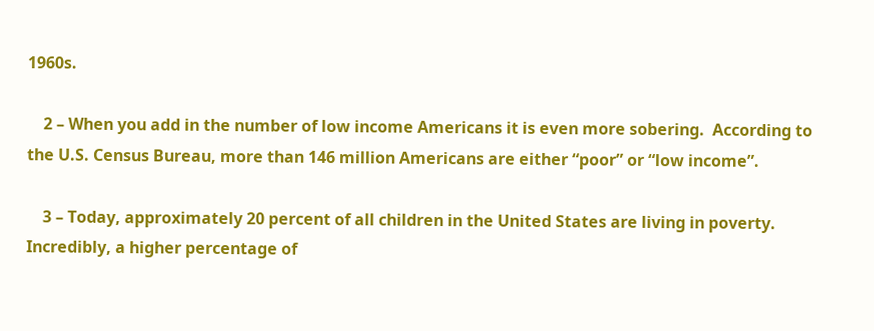1960s.

    2 – When you add in the number of low income Americans it is even more sobering.  According to the U.S. Census Bureau, more than 146 million Americans are either “poor” or “low income”.

    3 – Today, approximately 20 percent of all children in the United States are living in poverty.  Incredibly, a higher percentage of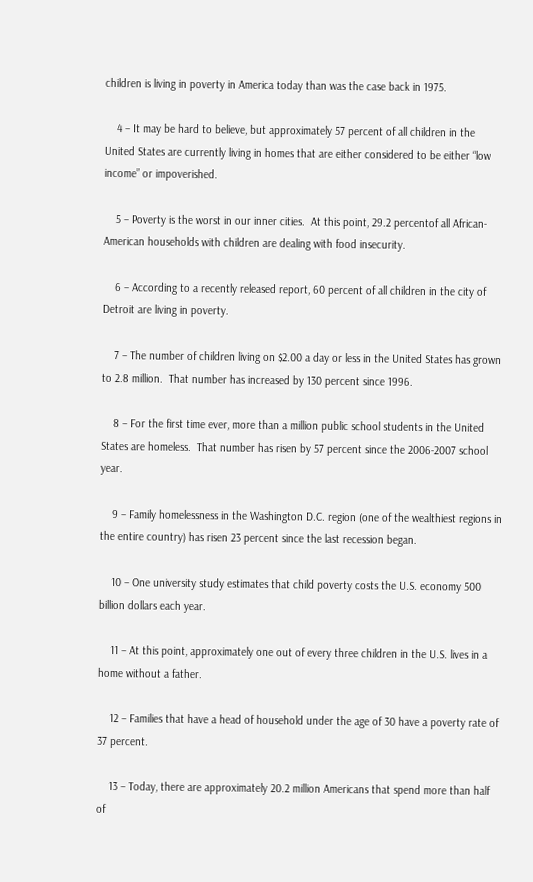children is living in poverty in America today than was the case back in 1975.

    4 – It may be hard to believe, but approximately 57 percent of all children in the United States are currently living in homes that are either considered to be either “low income” or impoverished.

    5 – Poverty is the worst in our inner cities.  At this point, 29.2 percentof all African-American households with children are dealing with food insecurity.

    6 – According to a recently released report, 60 percent of all children in the city of Detroit are living in poverty.

    7 – The number of children living on $2.00 a day or less in the United States has grown to 2.8 million.  That number has increased by 130 percent since 1996.

    8 – For the first time ever, more than a million public school students in the United States are homeless.  That number has risen by 57 percent since the 2006-2007 school year.

    9 – Family homelessness in the Washington D.C. region (one of the wealthiest regions in the entire country) has risen 23 percent since the last recession began.

    10 – One university study estimates that child poverty costs the U.S. economy 500 billion dollars each year.

    11 – At this point, approximately one out of every three children in the U.S. lives in a home without a father.

    12 – Families that have a head of household under the age of 30 have a poverty rate of 37 percent.

    13 – Today, there are approximately 20.2 million Americans that spend more than half of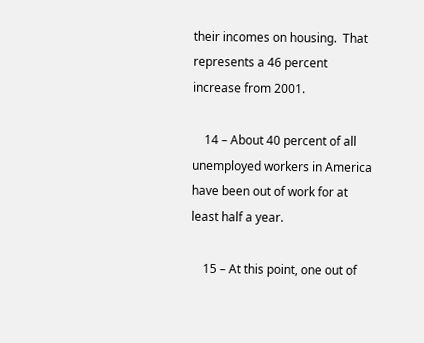their incomes on housing.  That represents a 46 percent increase from 2001.

    14 – About 40 percent of all unemployed workers in America have been out of work for at least half a year.

    15 – At this point, one out of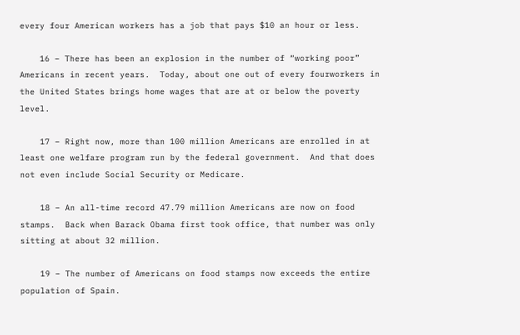every four American workers has a job that pays $10 an hour or less.

    16 – There has been an explosion in the number of “working poor” Americans in recent years.  Today, about one out of every fourworkers in the United States brings home wages that are at or below the poverty level.

    17 – Right now, more than 100 million Americans are enrolled in at least one welfare program run by the federal government.  And that does not even include Social Security or Medicare.

    18 – An all-time record 47.79 million Americans are now on food stamps.  Back when Barack Obama first took office, that number was only sitting at about 32 million.

    19 – The number of Americans on food stamps now exceeds the entire population of Spain.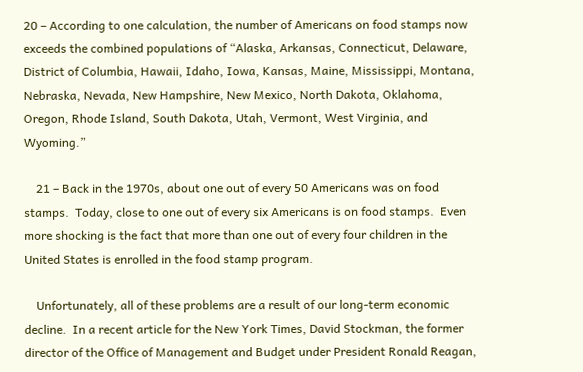20 – According to one calculation, the number of Americans on food stamps now exceeds the combined populations of “Alaska, Arkansas, Connecticut, Delaware, District of Columbia, Hawaii, Idaho, Iowa, Kansas, Maine, Mississippi, Montana, Nebraska, Nevada, New Hampshire, New Mexico, North Dakota, Oklahoma, Oregon, Rhode Island, South Dakota, Utah, Vermont, West Virginia, and Wyoming.”

    21 – Back in the 1970s, about one out of every 50 Americans was on food stamps.  Today, close to one out of every six Americans is on food stamps.  Even more shocking is the fact that more than one out of every four children in the United States is enrolled in the food stamp program.

    Unfortunately, all of these problems are a result of our long-term economic decline.  In a recent article for the New York Times, David Stockman, the former director of the Office of Management and Budget under President Ronald Reagan,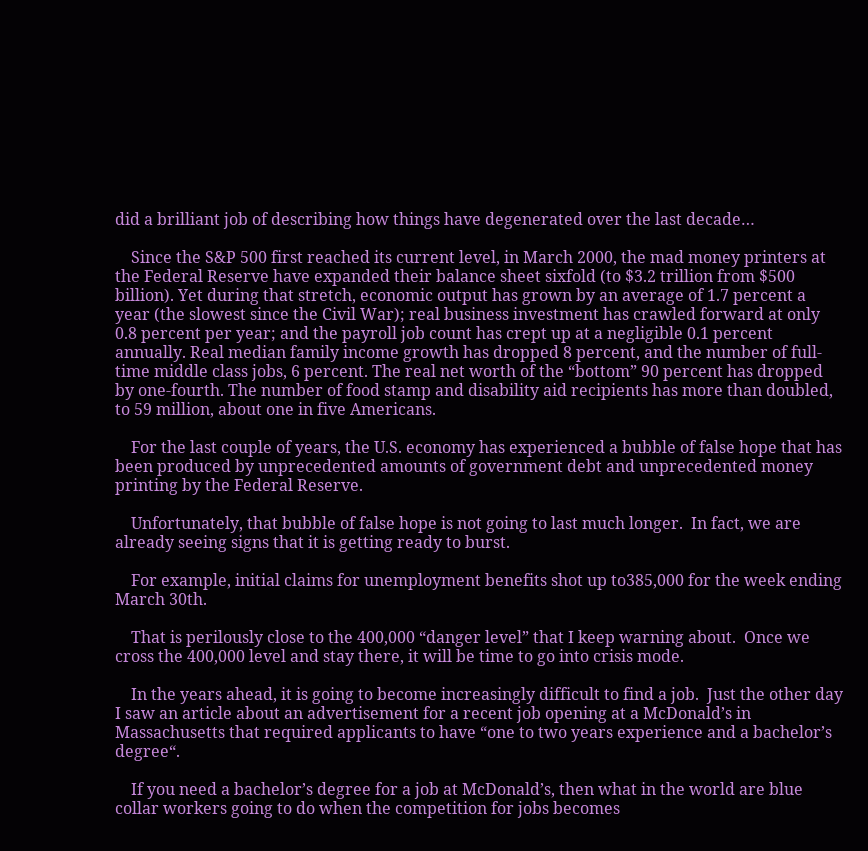did a brilliant job of describing how things have degenerated over the last decade…

    Since the S&P 500 first reached its current level, in March 2000, the mad money printers at the Federal Reserve have expanded their balance sheet sixfold (to $3.2 trillion from $500 billion). Yet during that stretch, economic output has grown by an average of 1.7 percent a year (the slowest since the Civil War); real business investment has crawled forward at only 0.8 percent per year; and the payroll job count has crept up at a negligible 0.1 percent annually. Real median family income growth has dropped 8 percent, and the number of full-time middle class jobs, 6 percent. The real net worth of the “bottom” 90 percent has dropped by one-fourth. The number of food stamp and disability aid recipients has more than doubled, to 59 million, about one in five Americans.

    For the last couple of years, the U.S. economy has experienced a bubble of false hope that has been produced by unprecedented amounts of government debt and unprecedented money printing by the Federal Reserve.

    Unfortunately, that bubble of false hope is not going to last much longer.  In fact, we are already seeing signs that it is getting ready to burst.

    For example, initial claims for unemployment benefits shot up to385,000 for the week ending March 30th.

    That is perilously close to the 400,000 “danger level” that I keep warning about.  Once we cross the 400,000 level and stay there, it will be time to go into crisis mode.

    In the years ahead, it is going to become increasingly difficult to find a job.  Just the other day I saw an article about an advertisement for a recent job opening at a McDonald’s in Massachusetts that required applicants to have “one to two years experience and a bachelor’s degree“.

    If you need a bachelor’s degree for a job at McDonald’s, then what in the world are blue collar workers going to do when the competition for jobs becomes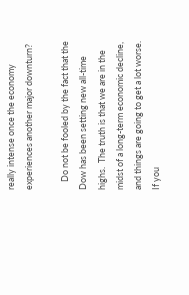really intense once the economy experiences another major downturn?

    Do not be fooled by the fact that the Dow has been setting new all-time highs.  The truth is that we are in the midst of a long-term economic decline, and things are going to get a lot worse.  If you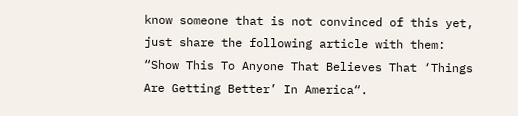know someone that is not convinced of this yet, just share the following article with them: “Show This To Anyone That Believes That ‘Things Are Getting Better’ In America“.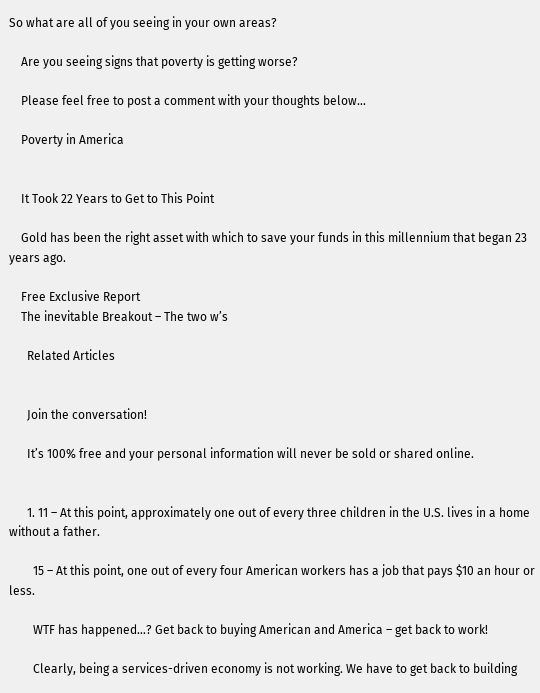So what are all of you seeing in your own areas?

    Are you seeing signs that poverty is getting worse?

    Please feel free to post a comment with your thoughts below…

    Poverty in America


    It Took 22 Years to Get to This Point

    Gold has been the right asset with which to save your funds in this millennium that began 23 years ago.

    Free Exclusive Report
    The inevitable Breakout – The two w’s

      Related Articles


      Join the conversation!

      It’s 100% free and your personal information will never be sold or shared online.


      1. 11 – At this point, approximately one out of every three children in the U.S. lives in a home without a father.

        15 – At this point, one out of every four American workers has a job that pays $10 an hour or less.

        WTF has happened…? Get back to buying American and America – get back to work!

        Clearly, being a services-driven economy is not working. We have to get back to building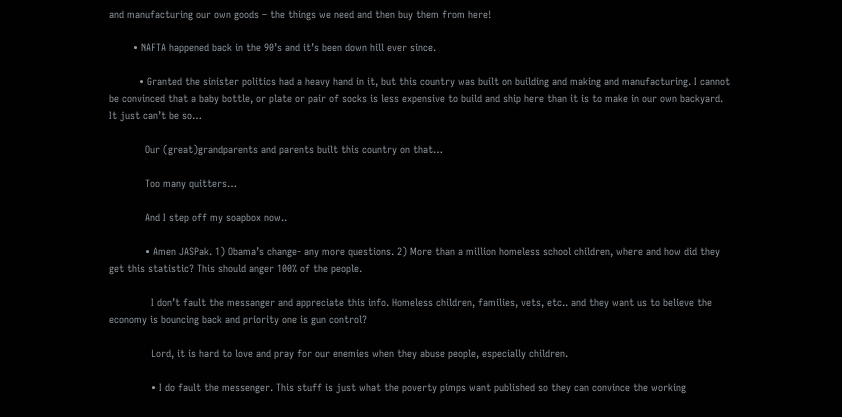and manufacturing our own goods – the things we need and then buy them from here!

        • NAFTA happened back in the 90’s and it’s been down hill ever since.

          • Granted the sinister politics had a heavy hand in it, but this country was built on building and making and manufacturing. I cannot be convinced that a baby bottle, or plate or pair of socks is less expensive to build and ship here than it is to make in our own backyard. It just can’t be so…

            Our (great)grandparents and parents built this country on that…

            Too many quitters…

            And I step off my soapbox now..

            • Amen JASPak. 1) Obama’s change- any more questions. 2) More than a million homeless school children, where and how did they get this statistic? This should anger 100% of the people.

              I don’t fault the messanger and appreciate this info. Homeless children, families, vets, etc.. and they want us to believe the economy is bouncing back and priority one is gun control?

              Lord, it is hard to love and pray for our enemies when they abuse people, especially children.

              • I do fault the messenger. This stuff is just what the poverty pimps want published so they can convince the working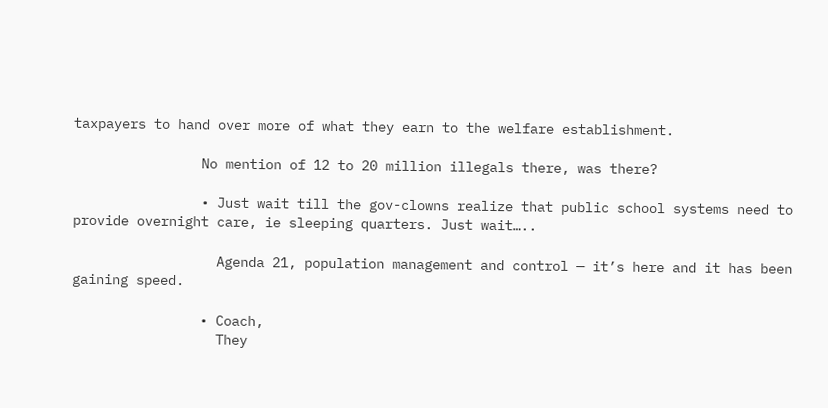taxpayers to hand over more of what they earn to the welfare establishment.

                No mention of 12 to 20 million illegals there, was there?

                • Just wait till the gov-clowns realize that public school systems need to provide overnight care, ie sleeping quarters. Just wait…..

                  Agenda 21, population management and control — it’s here and it has been gaining speed.

                • Coach,
                  They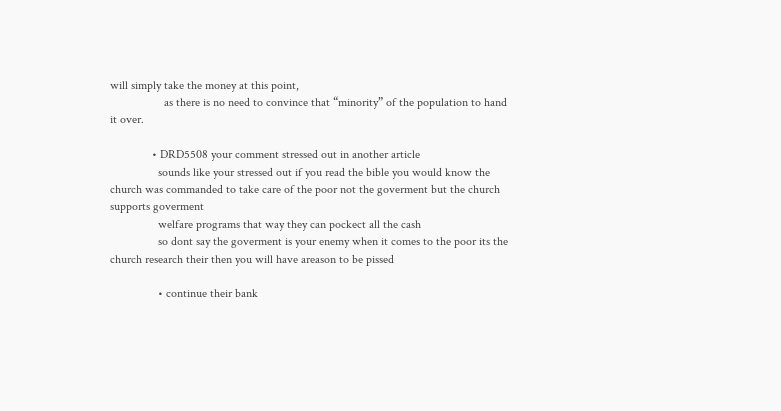will simply take the money at this point,
                  as there is no need to convince that “minority” of the population to hand it over.

              • DRD5508 your comment stressed out in another article
                sounds like your stressed out if you read the bible you would know the church was commanded to take care of the poor not the goverment but the church supports goverment
                welfare programs that way they can pockect all the cash
                so dont say the goverment is your enemy when it comes to the poor its the church research their then you will have areason to be pissed

                • continue their bank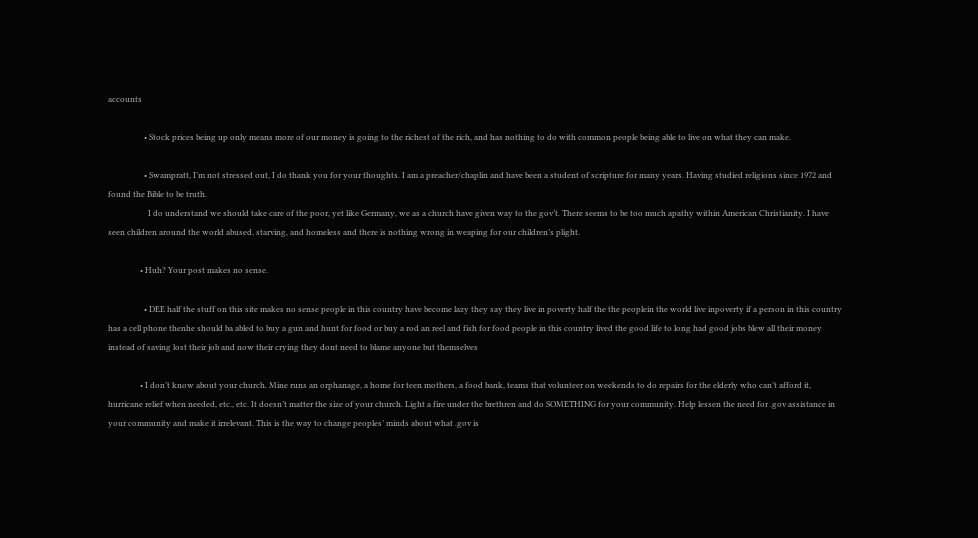accounts

                  • Stock prices being up only means more of our money is going to the richest of the rich, and has nothing to do with common people being able to live on what they can make.

                  • Swampratt, I’m not stressed out, I do thank you for your thoughts. I am a preacher/chaplin and have been a student of scripture for many years. Having studied religions since 1972 and found the Bible to be truth.
                    I do understand we should take care of the poor, yet like Germany, we as a church have given way to the gov’t. There seems to be too much apathy within American Christianity. I have seen children around the world abused, starving, and homeless and there is nothing wrong in weaping for our children’s plight.

                • Huh? Your post makes no sense.

                  • DEE half the stuff on this site makes no sense people in this country have become lazy they say they live in poverty half the the peoplein the world live inpoverty if a person in this country has a cell phone thenhe should ba abled to buy a gun and hunt for food or buy a rod an reel and fish for food people in this country lived the good life to long had good jobs blew all their money instead of saving lost their job and now their crying they dont need to blame anyone but themselves

                • I don’t know about your church. Mine runs an orphanage, a home for teen mothers, a food bank, teams that volunteer on weekends to do repairs for the elderly who can’t afford it, hurricane relief when needed, etc., etc. It doesn’t matter the size of your church. Light a fire under the brethren and do SOMETHING for your community. Help lessen the need for .gov assistance in your community and make it irrelevant. This is the way to change peoples’ minds about what .gov is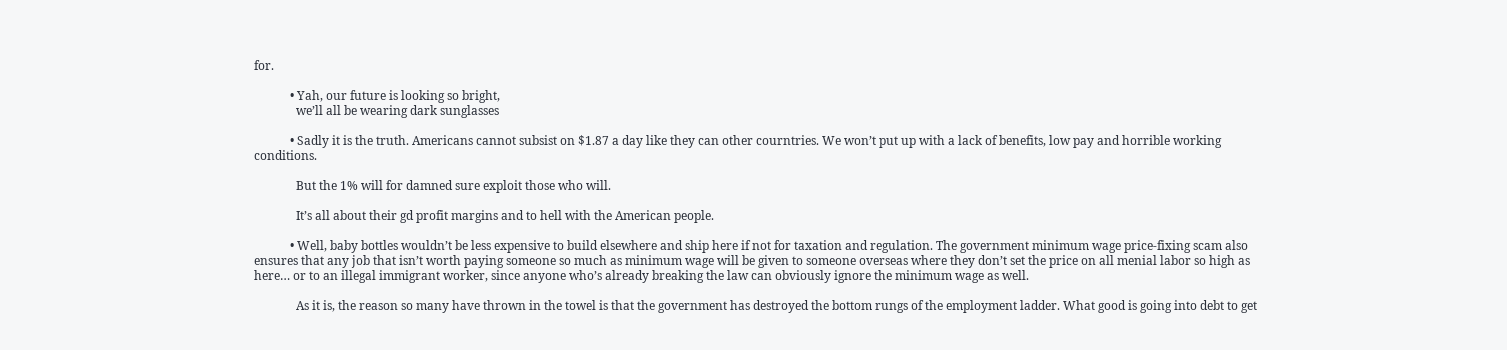for.

            • Yah, our future is looking so bright,
              we’ll all be wearing dark sunglasses

            • Sadly it is the truth. Americans cannot subsist on $1.87 a day like they can other courntries. We won’t put up with a lack of benefits, low pay and horrible working conditions.

              But the 1% will for damned sure exploit those who will.

              It’s all about their gd profit margins and to hell with the American people.

            • Well, baby bottles wouldn’t be less expensive to build elsewhere and ship here if not for taxation and regulation. The government minimum wage price-fixing scam also ensures that any job that isn’t worth paying someone so much as minimum wage will be given to someone overseas where they don’t set the price on all menial labor so high as here… or to an illegal immigrant worker, since anyone who’s already breaking the law can obviously ignore the minimum wage as well.

              As it is, the reason so many have thrown in the towel is that the government has destroyed the bottom rungs of the employment ladder. What good is going into debt to get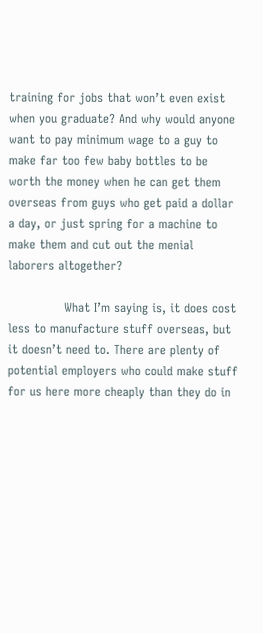training for jobs that won’t even exist when you graduate? And why would anyone want to pay minimum wage to a guy to make far too few baby bottles to be worth the money when he can get them overseas from guys who get paid a dollar a day, or just spring for a machine to make them and cut out the menial laborers altogether?

              What I’m saying is, it does cost less to manufacture stuff overseas, but it doesn’t need to. There are plenty of potential employers who could make stuff for us here more cheaply than they do in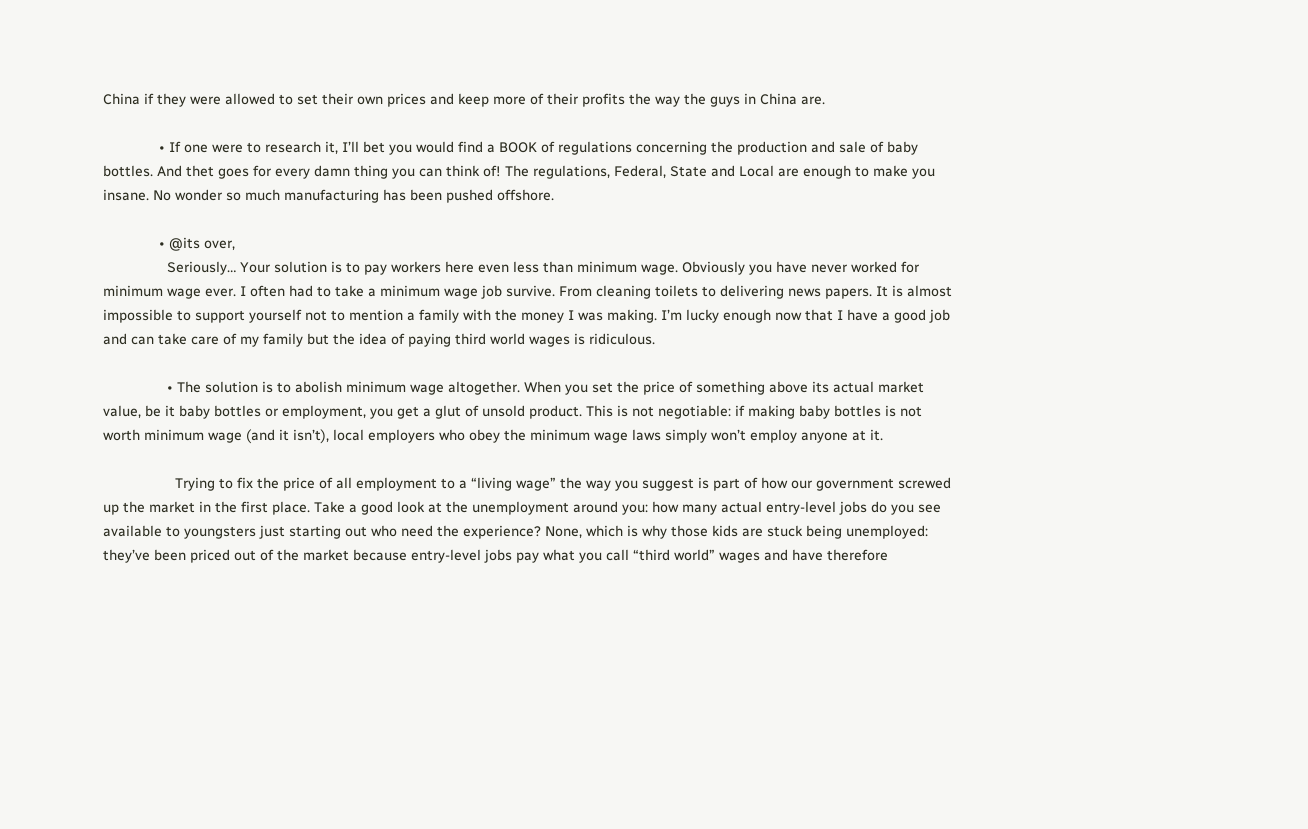China if they were allowed to set their own prices and keep more of their profits the way the guys in China are.

              • If one were to research it, I’ll bet you would find a BOOK of regulations concerning the production and sale of baby bottles. And thet goes for every damn thing you can think of! The regulations, Federal, State and Local are enough to make you insane. No wonder so much manufacturing has been pushed offshore.

              • @its over,
                Seriously… Your solution is to pay workers here even less than minimum wage. Obviously you have never worked for minimum wage ever. I often had to take a minimum wage job survive. From cleaning toilets to delivering news papers. It is almost impossible to support yourself not to mention a family with the money I was making. I’m lucky enough now that I have a good job and can take care of my family but the idea of paying third world wages is ridiculous.

                • The solution is to abolish minimum wage altogether. When you set the price of something above its actual market value, be it baby bottles or employment, you get a glut of unsold product. This is not negotiable: if making baby bottles is not worth minimum wage (and it isn’t), local employers who obey the minimum wage laws simply won’t employ anyone at it.

                  Trying to fix the price of all employment to a “living wage” the way you suggest is part of how our government screwed up the market in the first place. Take a good look at the unemployment around you: how many actual entry-level jobs do you see available to youngsters just starting out who need the experience? None, which is why those kids are stuck being unemployed: they’ve been priced out of the market because entry-level jobs pay what you call “third world” wages and have therefore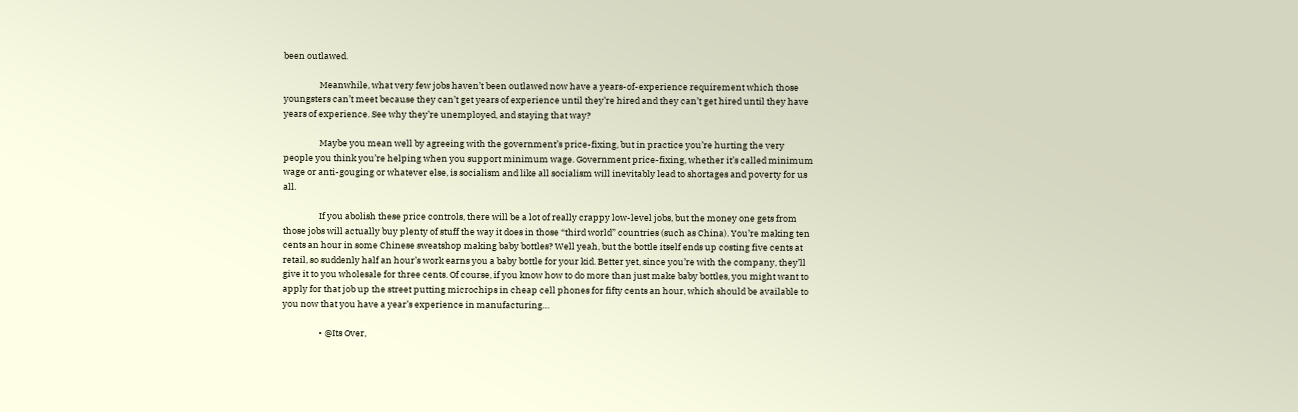been outlawed.

                  Meanwhile, what very few jobs haven’t been outlawed now have a years-of-experience requirement which those youngsters can’t meet because they can’t get years of experience until they’re hired and they can’t get hired until they have years of experience. See why they’re unemployed, and staying that way?

                  Maybe you mean well by agreeing with the government’s price-fixing, but in practice you’re hurting the very people you think you’re helping when you support minimum wage. Government price-fixing, whether it’s called minimum wage or anti-gouging or whatever else, is socialism and like all socialism will inevitably lead to shortages and poverty for us all.

                  If you abolish these price controls, there will be a lot of really crappy low-level jobs, but the money one gets from those jobs will actually buy plenty of stuff the way it does in those “third world” countries (such as China). You’re making ten cents an hour in some Chinese sweatshop making baby bottles? Well yeah, but the bottle itself ends up costing five cents at retail, so suddenly half an hour’s work earns you a baby bottle for your kid. Better yet, since you’re with the company, they’ll give it to you wholesale for three cents. Of course, if you know how to do more than just make baby bottles, you might want to apply for that job up the street putting microchips in cheap cell phones for fifty cents an hour, which should be available to you now that you have a year’s experience in manufacturing…

                  • @Its Over,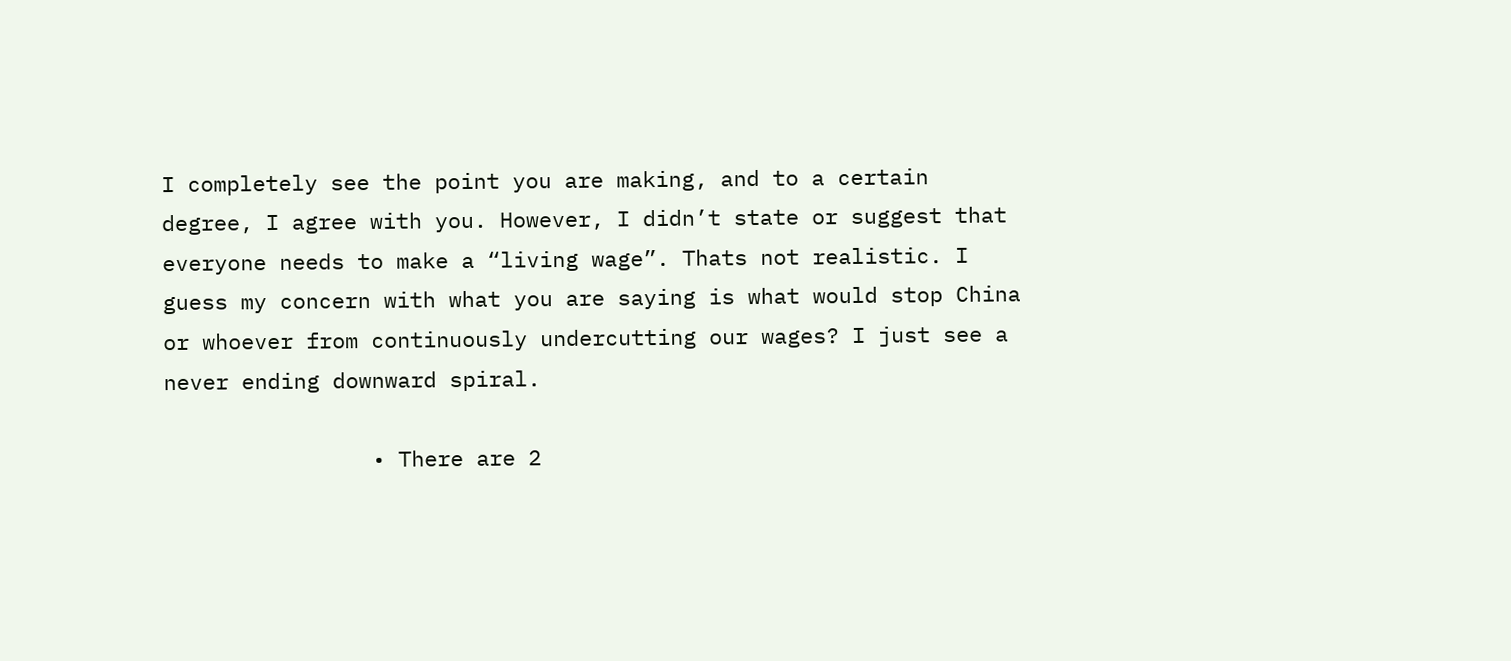I completely see the point you are making, and to a certain degree, I agree with you. However, I didn’t state or suggest that everyone needs to make a “living wage”. Thats not realistic. I guess my concern with what you are saying is what would stop China or whoever from continuously undercutting our wages? I just see a never ending downward spiral.

                • There are 2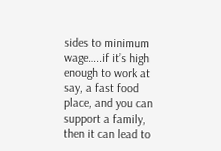sides to minimum wage…..if it’s high enough to work at say, a fast food place, and you can support a family, then it can lead to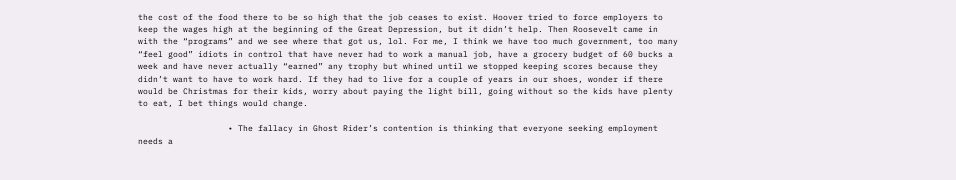the cost of the food there to be so high that the job ceases to exist. Hoover tried to force employers to keep the wages high at the beginning of the Great Depression, but it didn’t help. Then Roosevelt came in with the “programs” and we see where that got us, lol. For me, I think we have too much government, too many “feel good” idiots in control that have never had to work a manual job, have a grocery budget of 60 bucks a week and have never actually “earned” any trophy but whined until we stopped keeping scores because they didn’t want to have to work hard. If they had to live for a couple of years in our shoes, wonder if there would be Christmas for their kids, worry about paying the light bill, going without so the kids have plenty to eat, I bet things would change.

                  • The fallacy in Ghost Rider’s contention is thinking that everyone seeking employment needs a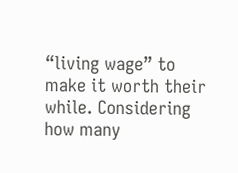“living wage” to make it worth their while. Considering how many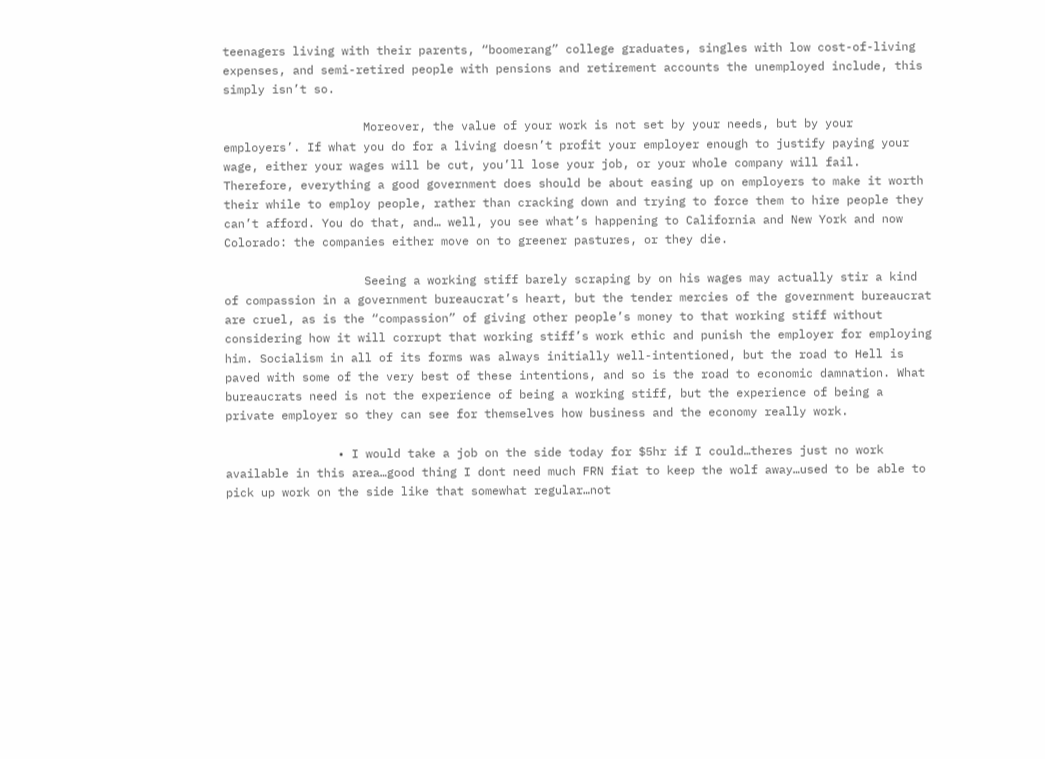teenagers living with their parents, “boomerang” college graduates, singles with low cost-of-living expenses, and semi-retired people with pensions and retirement accounts the unemployed include, this simply isn’t so.

                    Moreover, the value of your work is not set by your needs, but by your employers’. If what you do for a living doesn’t profit your employer enough to justify paying your wage, either your wages will be cut, you’ll lose your job, or your whole company will fail. Therefore, everything a good government does should be about easing up on employers to make it worth their while to employ people, rather than cracking down and trying to force them to hire people they can’t afford. You do that, and… well, you see what’s happening to California and New York and now Colorado: the companies either move on to greener pastures, or they die.

                    Seeing a working stiff barely scraping by on his wages may actually stir a kind of compassion in a government bureaucrat’s heart, but the tender mercies of the government bureaucrat are cruel, as is the “compassion” of giving other people’s money to that working stiff without considering how it will corrupt that working stiff’s work ethic and punish the employer for employing him. Socialism in all of its forms was always initially well-intentioned, but the road to Hell is paved with some of the very best of these intentions, and so is the road to economic damnation. What bureaucrats need is not the experience of being a working stiff, but the experience of being a private employer so they can see for themselves how business and the economy really work.

                • I would take a job on the side today for $5hr if I could…theres just no work available in this area…good thing I dont need much FRN fiat to keep the wolf away…used to be able to pick up work on the side like that somewhat regular…not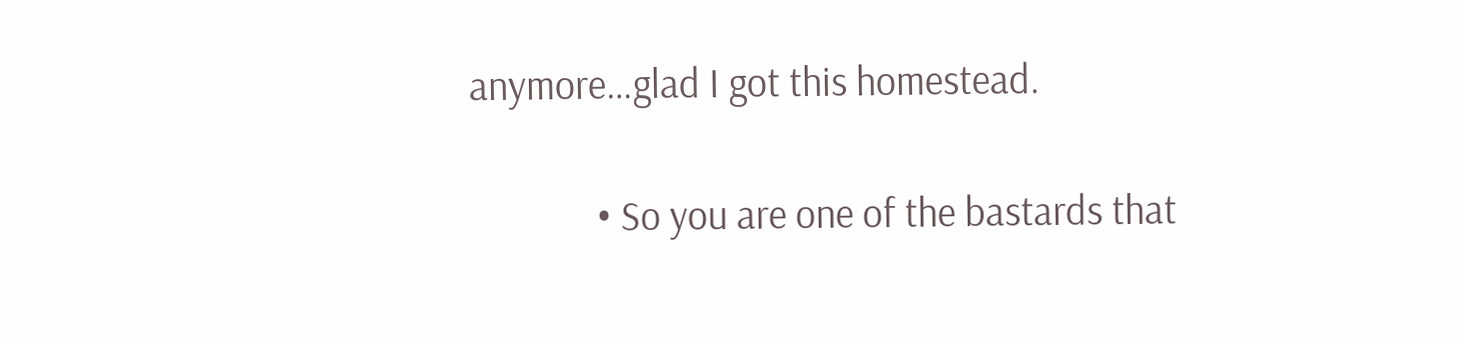anymore…glad I got this homestead.

              • So you are one of the bastards that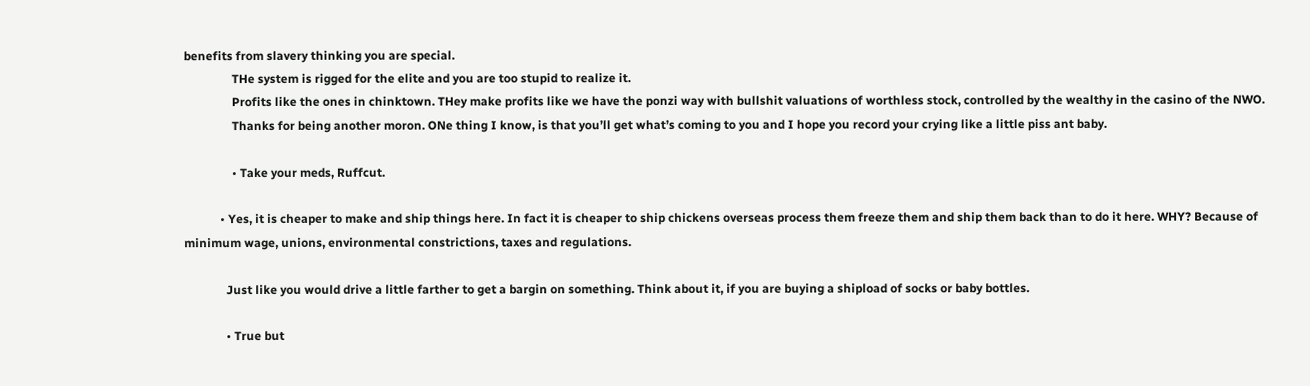benefits from slavery thinking you are special.
                THe system is rigged for the elite and you are too stupid to realize it.
                Profits like the ones in chinktown. THey make profits like we have the ponzi way with bullshit valuations of worthless stock, controlled by the wealthy in the casino of the NWO.
                Thanks for being another moron. ONe thing I know, is that you’ll get what’s coming to you and I hope you record your crying like a little piss ant baby.

                • Take your meds, Ruffcut.

            • Yes, it is cheaper to make and ship things here. In fact it is cheaper to ship chickens overseas process them freeze them and ship them back than to do it here. WHY? Because of minimum wage, unions, environmental constrictions, taxes and regulations.

              Just like you would drive a little farther to get a bargin on something. Think about it, if you are buying a shipload of socks or baby bottles.

              • True but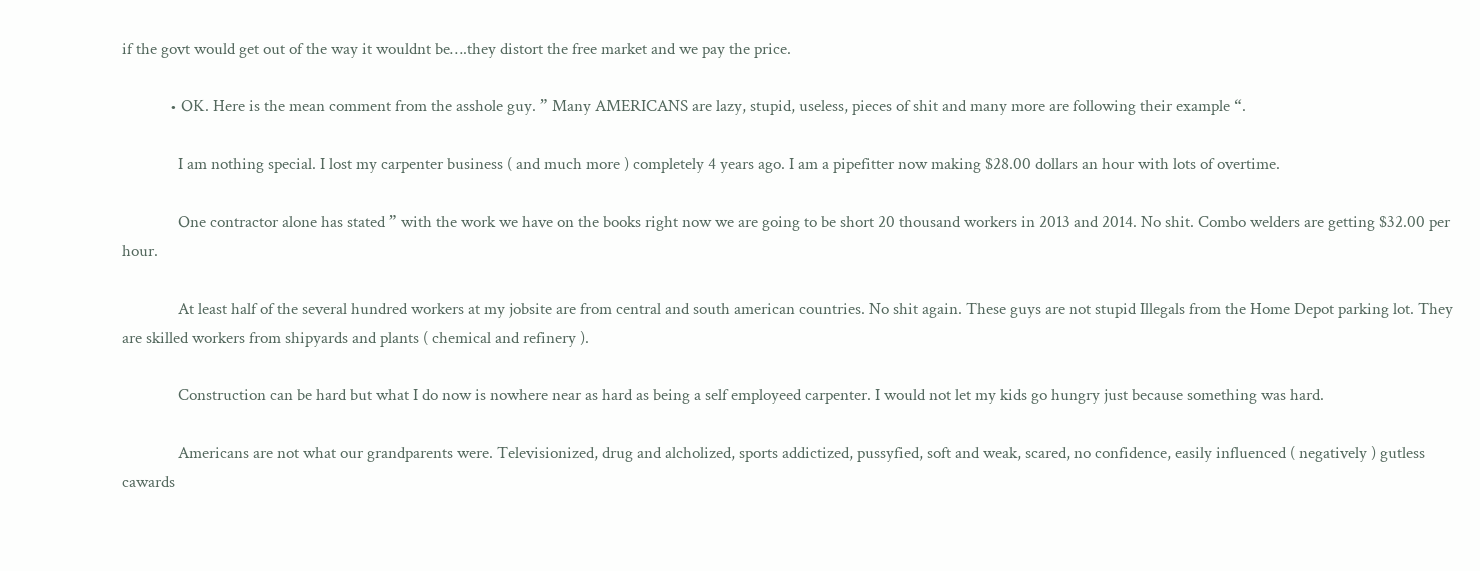if the govt would get out of the way it wouldnt be….they distort the free market and we pay the price.

            • OK. Here is the mean comment from the asshole guy. ” Many AMERICANS are lazy, stupid, useless, pieces of shit and many more are following their example “.

              I am nothing special. I lost my carpenter business ( and much more ) completely 4 years ago. I am a pipefitter now making $28.00 dollars an hour with lots of overtime.

              One contractor alone has stated ” with the work we have on the books right now we are going to be short 20 thousand workers in 2013 and 2014. No shit. Combo welders are getting $32.00 per hour.

              At least half of the several hundred workers at my jobsite are from central and south american countries. No shit again. These guys are not stupid Illegals from the Home Depot parking lot. They are skilled workers from shipyards and plants ( chemical and refinery ).

              Construction can be hard but what I do now is nowhere near as hard as being a self employeed carpenter. I would not let my kids go hungry just because something was hard.

              Americans are not what our grandparents were. Televisionized, drug and alcholized, sports addictized, pussyfied, soft and weak, scared, no confidence, easily influenced ( negatively ) gutless cawards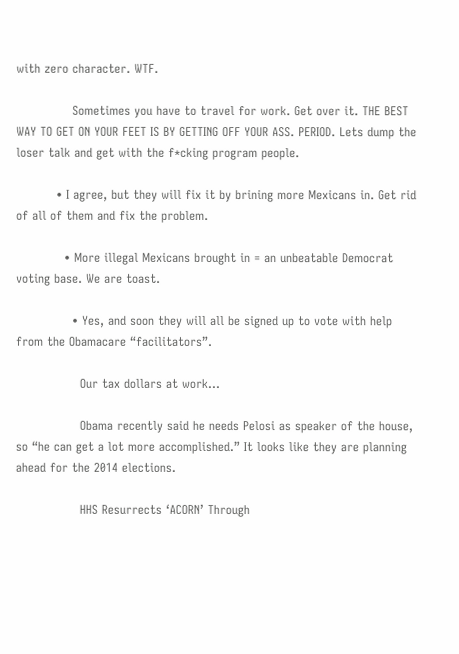with zero character. WTF.

              Sometimes you have to travel for work. Get over it. THE BEST WAY TO GET ON YOUR FEET IS BY GETTING OFF YOUR ASS. PERIOD. Lets dump the loser talk and get with the f*cking program people.

          • I agree, but they will fix it by brining more Mexicans in. Get rid of all of them and fix the problem.

            • More illegal Mexicans brought in = an unbeatable Democrat voting base. We are toast.

              • Yes, and soon they will all be signed up to vote with help from the Obamacare “facilitators”.

                Our tax dollars at work…

                Obama recently said he needs Pelosi as speaker of the house, so “he can get a lot more accomplished.” It looks like they are planning ahead for the 2014 elections.

                HHS Resurrects ‘ACORN’ Through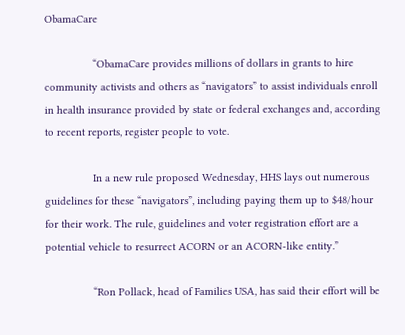ObamaCare

                “ObamaCare provides millions of dollars in grants to hire community activists and others as “navigators” to assist individuals enroll in health insurance provided by state or federal exchanges and, according to recent reports, register people to vote.

                In a new rule proposed Wednesday, HHS lays out numerous guidelines for these “navigators”, including paying them up to $48/hour for their work. The rule, guidelines and voter registration effort are a potential vehicle to resurrect ACORN or an ACORN-like entity.”

                “Ron Pollack, head of Families USA, has said their effort will be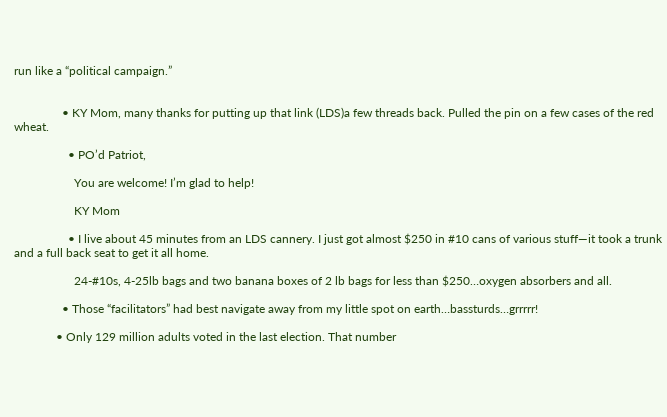run like a “political campaign.”


                • KY Mom, many thanks for putting up that link (LDS)a few threads back. Pulled the pin on a few cases of the red wheat.

                  • PO’d Patriot,

                    You are welcome! I’m glad to help!

                    KY Mom

                  • I live about 45 minutes from an LDS cannery. I just got almost $250 in #10 cans of various stuff—it took a trunk and a full back seat to get it all home.

                    24-#10s, 4-25lb bags and two banana boxes of 2 lb bags for less than $250…oxygen absorbers and all.

                • Those “facilitators” had best navigate away from my little spot on earth…bassturds…grrrrr!

              • Only 129 million adults voted in the last election. That number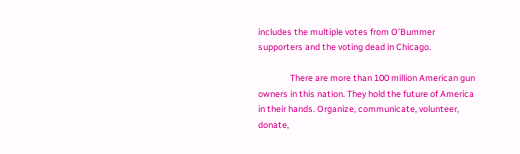includes the multiple votes from O’Bummer supporters and the voting dead in Chicago.

                There are more than 100 million American gun owners in this nation. They hold the future of America in their hands. Organize, communicate, volunteer, donate,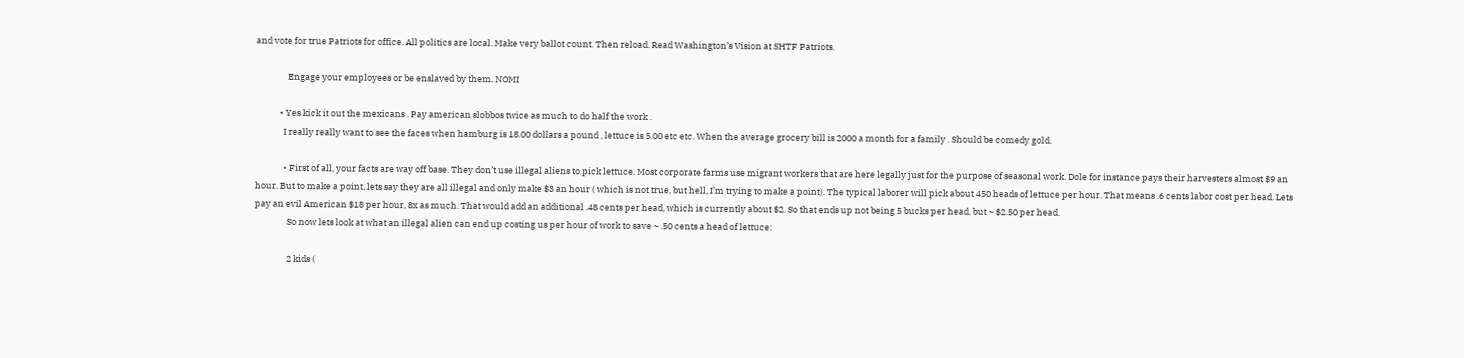and vote for true Patriots for office. All politics are local. Make very ballot count. Then reload. Read Washington’s Vision at SHTF Patriots.

                Engage your employees or be enslaved by them. NOMI

            • Yes kick it out the mexicans . Pay american slobbos twice as much to do half the work .
              I really really want to see the faces when hamburg is 18.00 dollars a pound , lettuce is 5.00 etc etc. When the average grocery bill is 2000 a month for a family . Should be comedy gold.

              • First of all, your facts are way off base. They don’t use illegal aliens to pick lettuce. Most corporate farms use migrant workers that are here legally just for the purpose of seasonal work. Dole for instance pays their harvesters almost $9 an hour. But to make a point, lets say they are all illegal and only make $3 an hour ( which is not true, but hell, I’m trying to make a point). The typical laborer will pick about 450 heads of lettuce per hour. That means .6 cents labor cost per head. Lets pay an evil American $18 per hour, 8x as much. That would add an additional .48 cents per head, which is currently about $2. So that ends up not being 5 bucks per head, but ~ $2.50 per head.
                So now lets look at what an illegal alien can end up costing us per hour of work to save ~ .50 cents a head of lettuce:

                2 kids (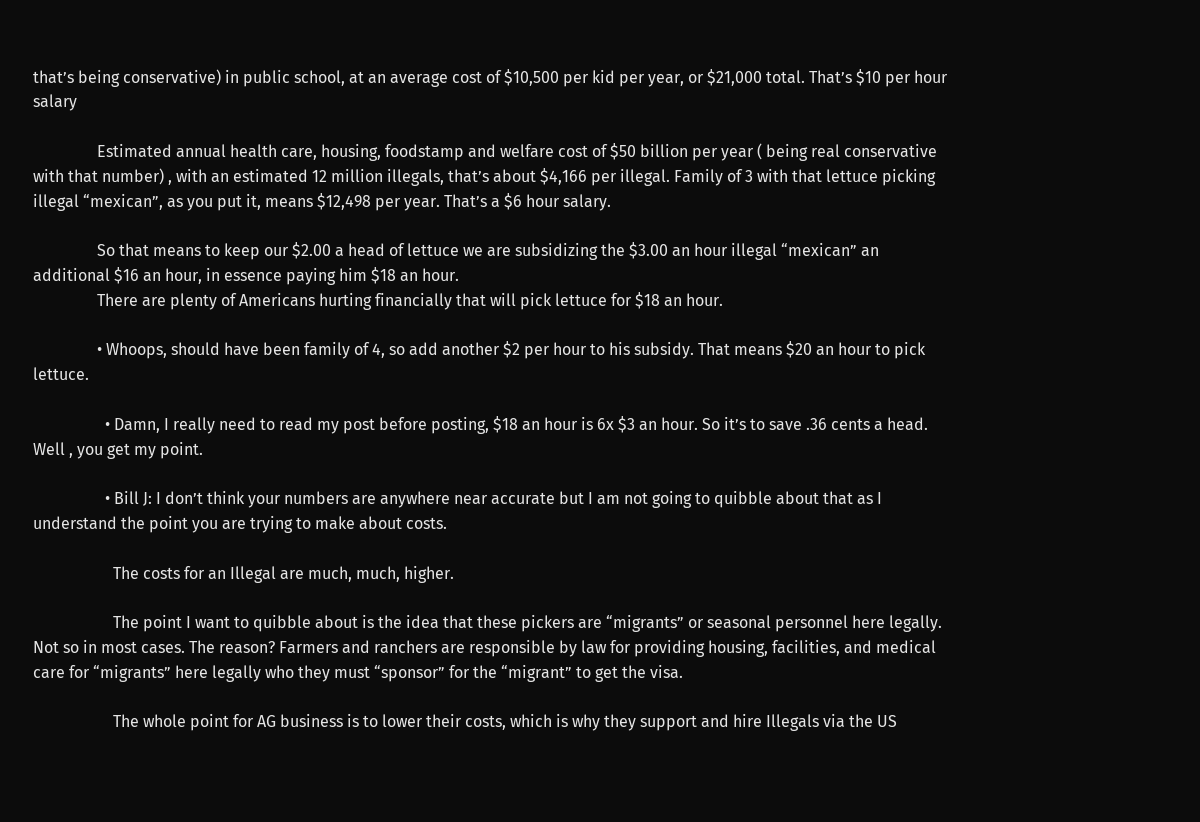that’s being conservative) in public school, at an average cost of $10,500 per kid per year, or $21,000 total. That’s $10 per hour salary

                Estimated annual health care, housing, foodstamp and welfare cost of $50 billion per year ( being real conservative with that number) , with an estimated 12 million illegals, that’s about $4,166 per illegal. Family of 3 with that lettuce picking illegal “mexican”, as you put it, means $12,498 per year. That’s a $6 hour salary.

                So that means to keep our $2.00 a head of lettuce we are subsidizing the $3.00 an hour illegal “mexican” an additional $16 an hour, in essence paying him $18 an hour.
                There are plenty of Americans hurting financially that will pick lettuce for $18 an hour.

                • Whoops, should have been family of 4, so add another $2 per hour to his subsidy. That means $20 an hour to pick lettuce.

                  • Damn, I really need to read my post before posting, $18 an hour is 6x $3 an hour. So it’s to save .36 cents a head. Well , you get my point.

                  • Bill J: I don’t think your numbers are anywhere near accurate but I am not going to quibble about that as I understand the point you are trying to make about costs.

                    The costs for an Illegal are much, much, higher.

                    The point I want to quibble about is the idea that these pickers are “migrants” or seasonal personnel here legally. Not so in most cases. The reason? Farmers and ranchers are responsible by law for providing housing, facilities, and medical care for “migrants” here legally who they must “sponsor” for the “migrant” to get the visa.

                    The whole point for AG business is to lower their costs, which is why they support and hire Illegals via the US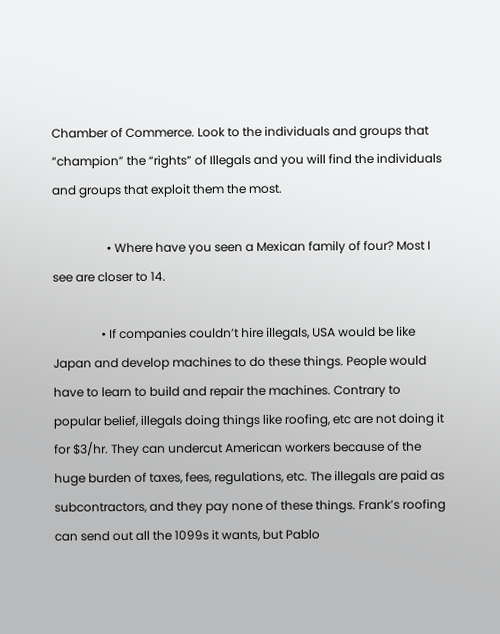Chamber of Commerce. Look to the individuals and groups that “champion” the “rights” of Illegals and you will find the individuals and groups that exploit them the most.

                  • Where have you seen a Mexican family of four? Most I see are closer to 14.

                • If companies couldn’t hire illegals, USA would be like Japan and develop machines to do these things. People would have to learn to build and repair the machines. Contrary to popular belief, illegals doing things like roofing, etc are not doing it for $3/hr. They can undercut American workers because of the huge burden of taxes, fees, regulations, etc. The illegals are paid as subcontractors, and they pay none of these things. Frank’s roofing can send out all the 1099s it wants, but Pablo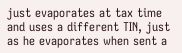just evaporates at tax time and uses a different TIN, just as he evaporates when sent a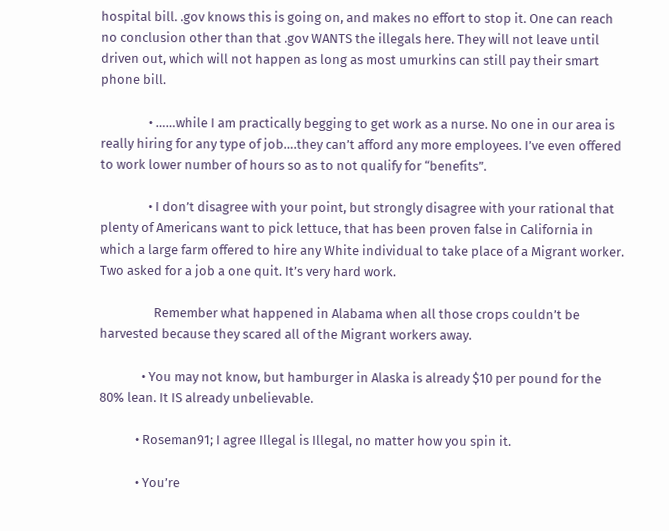hospital bill. .gov knows this is going on, and makes no effort to stop it. One can reach no conclusion other than that .gov WANTS the illegals here. They will not leave until driven out, which will not happen as long as most umurkins can still pay their smart phone bill.

                • ……while I am practically begging to get work as a nurse. No one in our area is really hiring for any type of job….they can’t afford any more employees. I’ve even offered to work lower number of hours so as to not qualify for “benefits”.

                • I don’t disagree with your point, but strongly disagree with your rational that plenty of Americans want to pick lettuce, that has been proven false in California in which a large farm offered to hire any White individual to take place of a Migrant worker. Two asked for a job a one quit. It’s very hard work.

                  Remember what happened in Alabama when all those crops couldn’t be harvested because they scared all of the Migrant workers away.

              • You may not know, but hamburger in Alaska is already $10 per pound for the 80% lean. It IS already unbelievable.

            • Roseman91; I agree Illegal is Illegal, no matter how you spin it.

            • You’re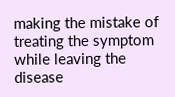making the mistake of treating the symptom while leaving the disease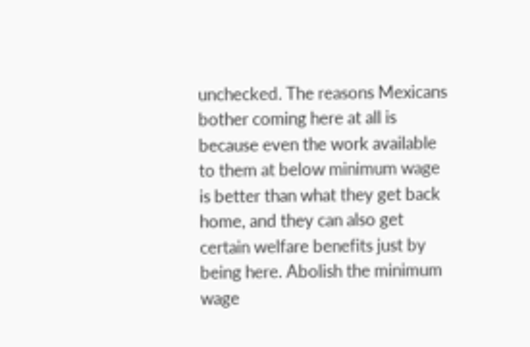unchecked. The reasons Mexicans bother coming here at all is because even the work available to them at below minimum wage is better than what they get back home, and they can also get certain welfare benefits just by being here. Abolish the minimum wage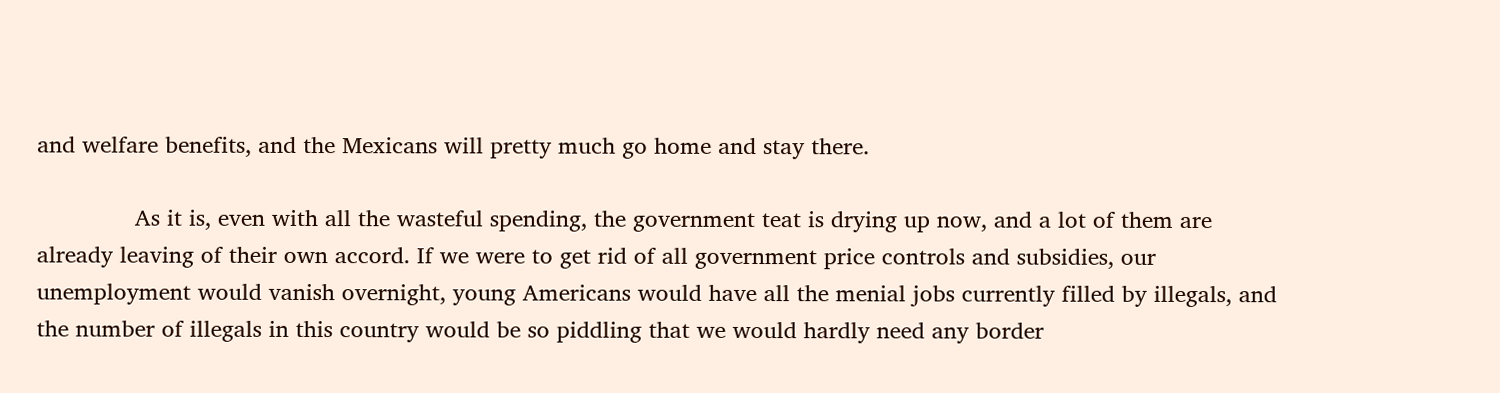and welfare benefits, and the Mexicans will pretty much go home and stay there.

              As it is, even with all the wasteful spending, the government teat is drying up now, and a lot of them are already leaving of their own accord. If we were to get rid of all government price controls and subsidies, our unemployment would vanish overnight, young Americans would have all the menial jobs currently filled by illegals, and the number of illegals in this country would be so piddling that we would hardly need any border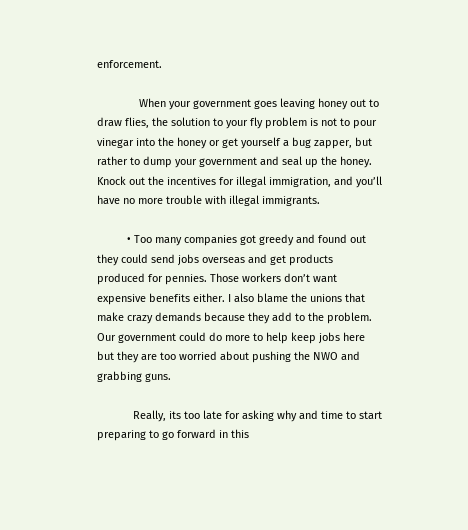enforcement.

              When your government goes leaving honey out to draw flies, the solution to your fly problem is not to pour vinegar into the honey or get yourself a bug zapper, but rather to dump your government and seal up the honey. Knock out the incentives for illegal immigration, and you’ll have no more trouble with illegal immigrants.

          • Too many companies got greedy and found out they could send jobs overseas and get products produced for pennies. Those workers don’t want expensive benefits either. I also blame the unions that make crazy demands because they add to the problem. Our government could do more to help keep jobs here but they are too worried about pushing the NWO and grabbing guns.

            Really, its too late for asking why and time to start preparing to go forward in this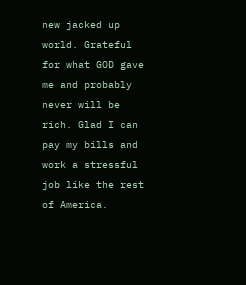new jacked up world. Grateful for what GOD gave me and probably never will be rich. Glad I can pay my bills and work a stressful job like the rest of America.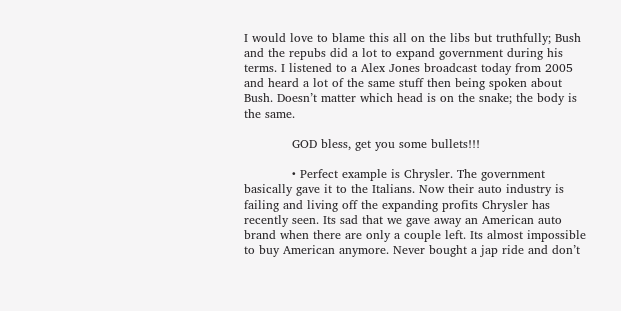I would love to blame this all on the libs but truthfully; Bush and the repubs did a lot to expand government during his terms. I listened to a Alex Jones broadcast today from 2005 and heard a lot of the same stuff then being spoken about Bush. Doesn’t matter which head is on the snake; the body is the same.

            GOD bless, get you some bullets!!!

            • Perfect example is Chrysler. The government basically gave it to the Italians. Now their auto industry is failing and living off the expanding profits Chrysler has recently seen. Its sad that we gave away an American auto brand when there are only a couple left. Its almost impossible to buy American anymore. Never bought a jap ride and don’t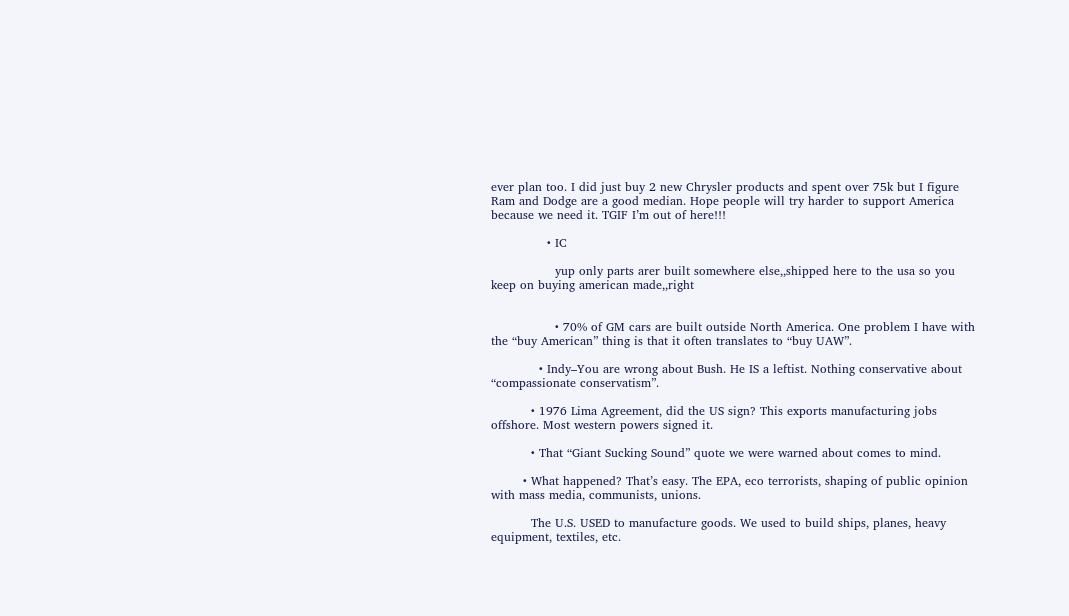ever plan too. I did just buy 2 new Chrysler products and spent over 75k but I figure Ram and Dodge are a good median. Hope people will try harder to support America because we need it. TGIF I’m out of here!!!

              • IC

                yup only parts arer built somewhere else,,shipped here to the usa so you keep on buying american made,,right


                • 70% of GM cars are built outside North America. One problem I have with the “buy American” thing is that it often translates to “buy UAW”.

            • Indy–You are wrong about Bush. He IS a leftist. Nothing conservative about “compassionate conservatism”.

          • 1976 Lima Agreement, did the US sign? This exports manufacturing jobs offshore. Most western powers signed it.

          • That “Giant Sucking Sound” quote we were warned about comes to mind.

        • What happened? That’s easy. The EPA, eco terrorists, shaping of public opinion with mass media, communists, unions.

          The U.S. USED to manufacture goods. We used to build ships, planes, heavy equipment, textiles, etc.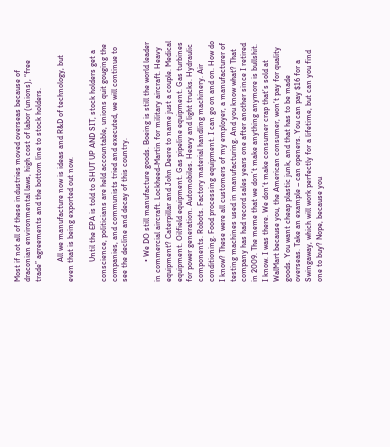Most if not all of these industries moved overseas because of draconian environmental laws, high cost of labor (unions), “free trade” agreements and the bottom line to stock holders.

          All we manufacture now is ideas and R&D of technology, but even that is being exported out now.

          Until the EPA is told to SHUT UP AND SIT, stock holders get a conscience, politicians are held accountable, unions quit gouging the companies, and communists tried and executed, we will continue to see the decline and decay of this country.

          • We DO still manufacture goods. Boeing is still the world leader in commercial aircraft. Lockheed-Martin for military aircraft. Heavy equipment? Caterpillar and John Deere to name just a couple. Medical equipment. Oilfield equipment. Gas pipeline equipment. Gas turbines for power generation. Automobiles. Heavy and light trucks. Hydraulic components. Robots. Factory material handling machinery. Air conditioning. Food processing equipment. I can go on and on. How do I know? These were all customers of my employer, a manufacturer of testing machines used in manufacturing. And you know what? That company has had record sales years one after another since I retired in 2009. The meme that we don’t make anything anymore is bullshit. I know. I was there. We don’t make consumer crap that’s sold at WalMart because you, the American consumer, won’t pay for quality goods. You want cheap plastic junk, and that has to be made overseas. Take an example – can openers. You can pay $16 for a Swingaway, which will work perfectly for a lifetime, but can you find one to buy? Nope, because you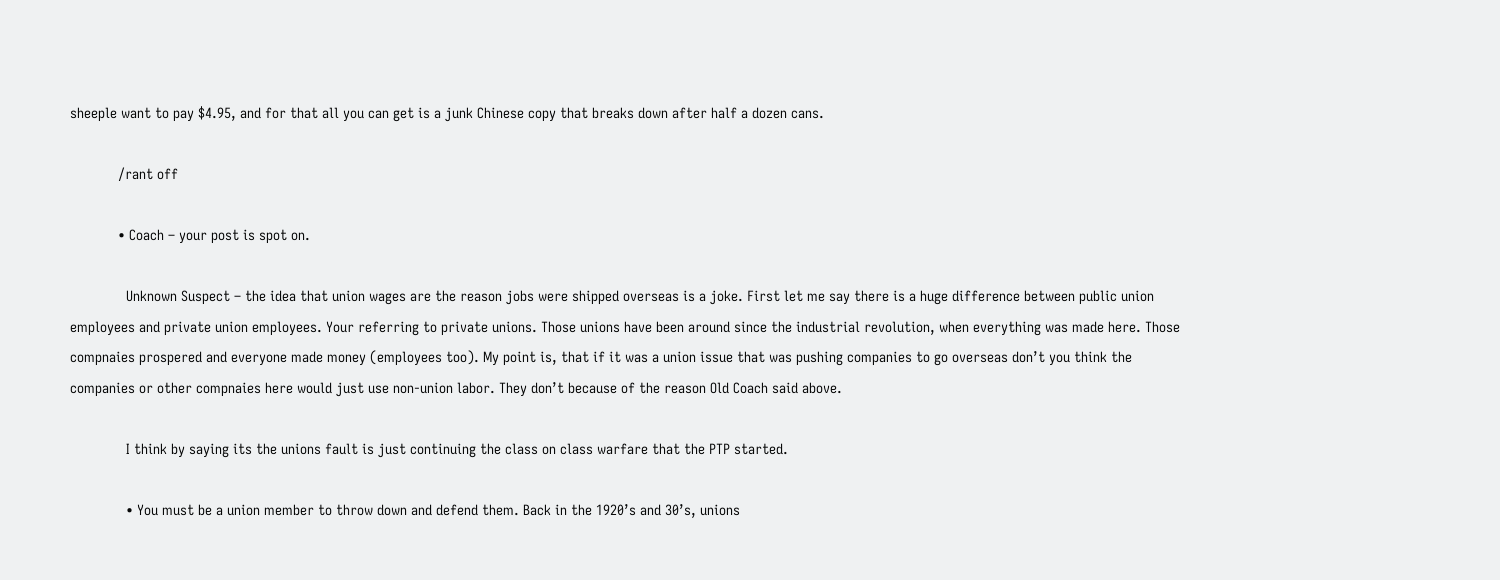sheeple want to pay $4.95, and for that all you can get is a junk Chinese copy that breaks down after half a dozen cans.

            /rant off

            • Coach – your post is spot on.

              Unknown Suspect – the idea that union wages are the reason jobs were shipped overseas is a joke. First let me say there is a huge difference between public union employees and private union employees. Your referring to private unions. Those unions have been around since the industrial revolution, when everything was made here. Those compnaies prospered and everyone made money (employees too). My point is, that if it was a union issue that was pushing companies to go overseas don’t you think the companies or other compnaies here would just use non-union labor. They don’t because of the reason Old Coach said above.

              I think by saying its the unions fault is just continuing the class on class warfare that the PTP started.

              • You must be a union member to throw down and defend them. Back in the 1920’s and 30’s, unions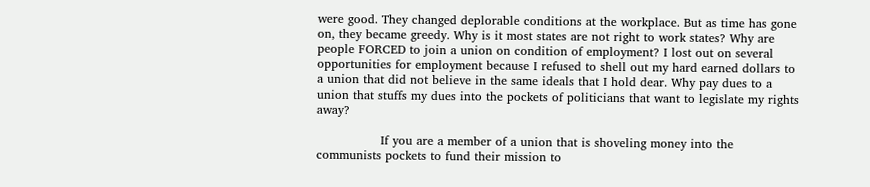were good. They changed deplorable conditions at the workplace. But as time has gone on, they became greedy. Why is it most states are not right to work states? Why are people FORCED to join a union on condition of employment? I lost out on several opportunities for employment because I refused to shell out my hard earned dollars to a union that did not believe in the same ideals that I hold dear. Why pay dues to a union that stuffs my dues into the pockets of politicians that want to legislate my rights away?

                If you are a member of a union that is shoveling money into the communists pockets to fund their mission to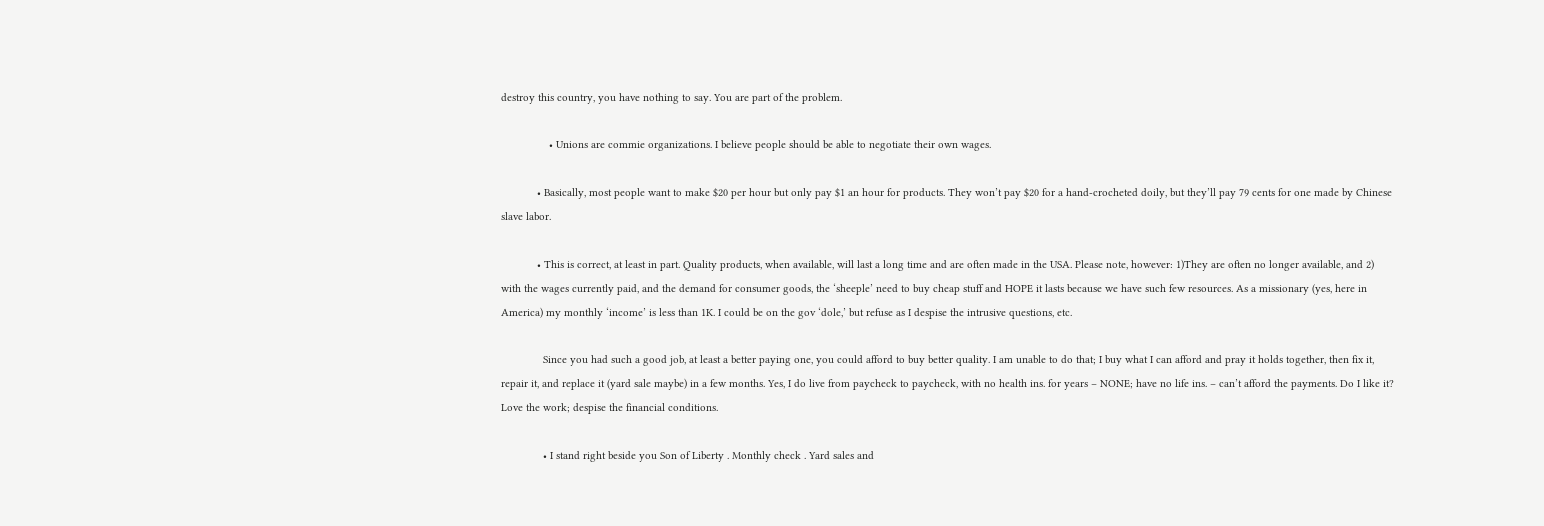destroy this country, you have nothing to say. You are part of the problem.

                • Unions are commie organizations. I believe people should be able to negotiate their own wages.

            • Basically, most people want to make $20 per hour but only pay $1 an hour for products. They won’t pay $20 for a hand-crocheted doily, but they’ll pay 79 cents for one made by Chinese slave labor.

            • This is correct, at least in part. Quality products, when available, will last a long time and are often made in the USA. Please note, however: 1)They are often no longer available, and 2) with the wages currently paid, and the demand for consumer goods, the ‘sheeple’ need to buy cheap stuff and HOPE it lasts because we have such few resources. As a missionary (yes, here in America) my monthly ‘income’ is less than 1K. I could be on the gov ‘dole,’ but refuse as I despise the intrusive questions, etc.

              Since you had such a good job, at least a better paying one, you could afford to buy better quality. I am unable to do that; I buy what I can afford and pray it holds together, then fix it, repair it, and replace it (yard sale maybe) in a few months. Yes, I do live from paycheck to paycheck, with no health ins. for years – NONE; have no life ins. – can’t afford the payments. Do I like it? Love the work; despise the financial conditions.

              • I stand right beside you Son of Liberty . Monthly check . Yard sales and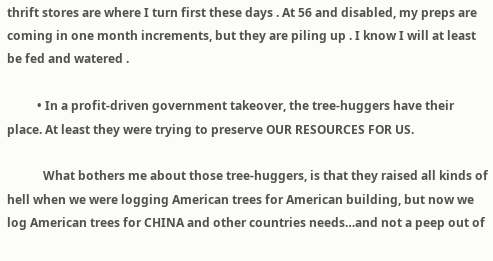thrift stores are where I turn first these days . At 56 and disabled, my preps are coming in one month increments, but they are piling up . I know I will at least be fed and watered .

          • In a profit-driven government takeover, the tree-huggers have their place. At least they were trying to preserve OUR RESOURCES FOR US.

            What bothers me about those tree-huggers, is that they raised all kinds of hell when we were logging American trees for American building, but now we log American trees for CHINA and other countries needs…and not a peep out of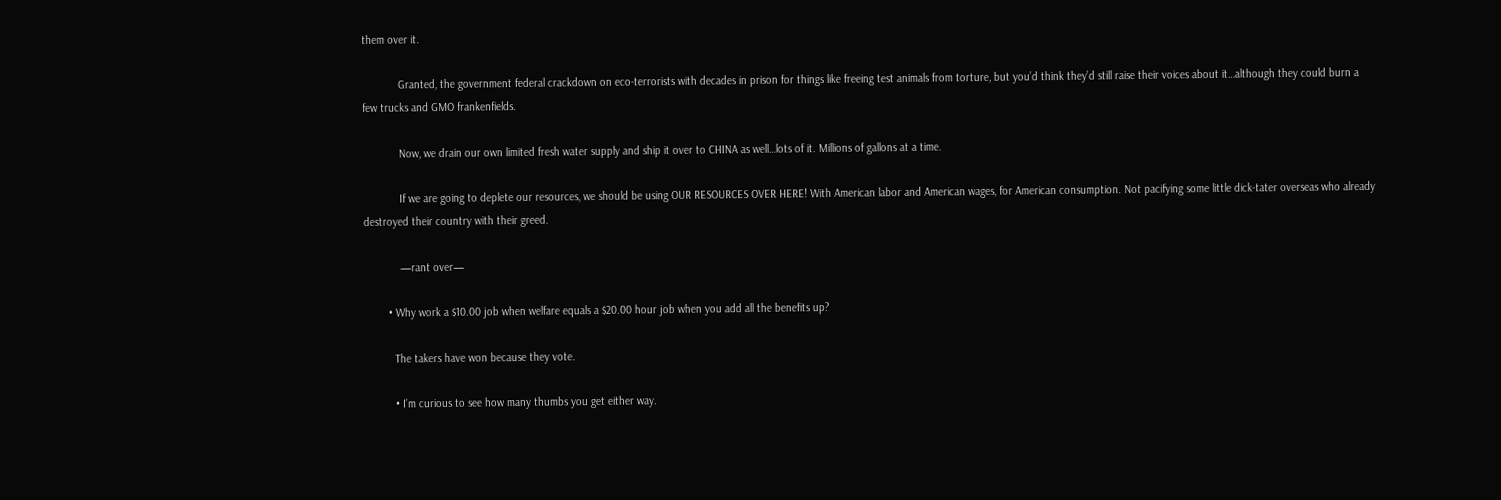them over it.

            Granted, the government federal crackdown on eco-terrorists with decades in prison for things like freeing test animals from torture, but you’d think they’d still raise their voices about it…although they could burn a few trucks and GMO frankenfields.

            Now, we drain our own limited fresh water supply and ship it over to CHINA as well…lots of it. Millions of gallons at a time.

            If we are going to deplete our resources, we should be using OUR RESOURCES OVER HERE! With American labor and American wages, for American consumption. Not pacifying some little dick-tater overseas who already destroyed their country with their greed.

            —rant over—

        • Why work a $10.00 job when welfare equals a $20.00 hour job when you add all the benefits up?

          The takers have won because they vote.

          • I’m curious to see how many thumbs you get either way.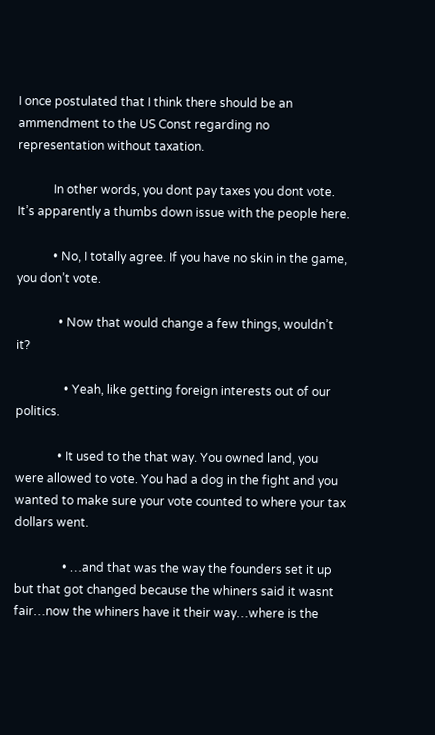I once postulated that I think there should be an ammendment to the US Const regarding no representation without taxation.

            In other words, you dont pay taxes you dont vote. It’s apparently a thumbs down issue with the people here.

            • No, I totally agree. If you have no skin in the game, you don’t vote.

              • Now that would change a few things, wouldn’t it?

                • Yeah, like getting foreign interests out of our politics.

              • It used to the that way. You owned land, you were allowed to vote. You had a dog in the fight and you wanted to make sure your vote counted to where your tax dollars went.

                • …and that was the way the founders set it up but that got changed because the whiners said it wasnt fair…now the whiners have it their way…where is the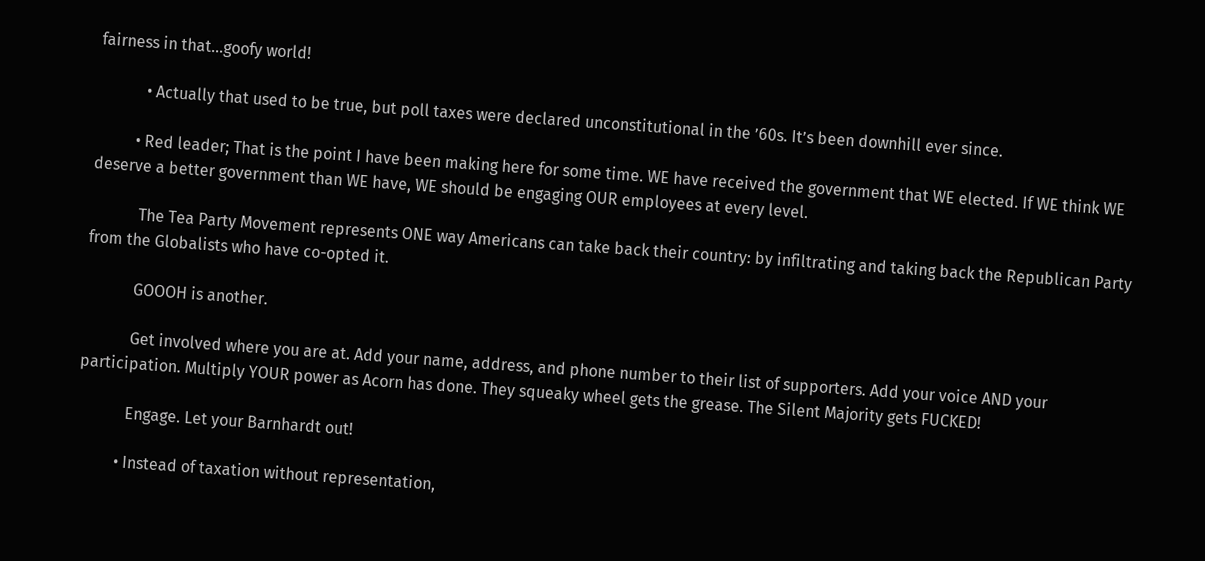fairness in that…goofy world!

            • Actually that used to be true, but poll taxes were declared unconstitutional in the ’60s. It’s been downhill ever since.

          • Red leader; That is the point I have been making here for some time. WE have received the government that WE elected. If WE think WE deserve a better government than WE have, WE should be engaging OUR employees at every level.

            The Tea Party Movement represents ONE way Americans can take back their country: by infiltrating and taking back the Republican Party from the Globalists who have co-opted it.

            GOOOH is another.

            Get involved where you are at. Add your name, address, and phone number to their list of supporters. Add your voice AND your participation. Multiply YOUR power as Acorn has done. They squeaky wheel gets the grease. The Silent Majority gets FUCKED!

            Engage. Let your Barnhardt out!

          • Instead of taxation without representation,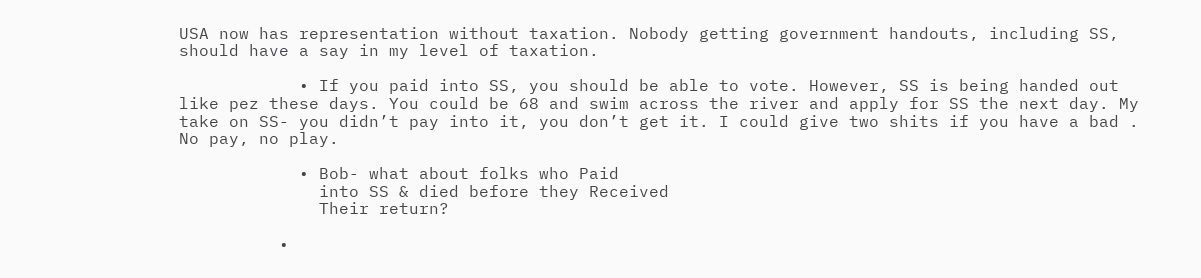USA now has representation without taxation. Nobody getting government handouts, including SS, should have a say in my level of taxation.

            • If you paid into SS, you should be able to vote. However, SS is being handed out like pez these days. You could be 68 and swim across the river and apply for SS the next day. My take on SS- you didn’t pay into it, you don’t get it. I could give two shits if you have a bad . No pay, no play.

            • Bob- what about folks who Paid
              into SS & died before they Received
              Their return?

          •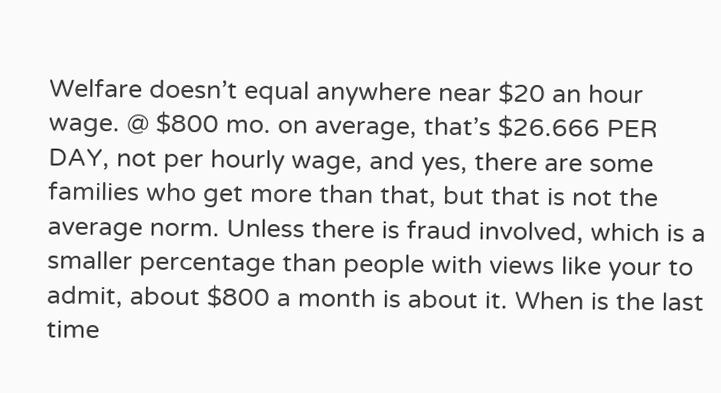Welfare doesn’t equal anywhere near $20 an hour wage. @ $800 mo. on average, that’s $26.666 PER DAY, not per hourly wage, and yes, there are some families who get more than that, but that is not the average norm. Unless there is fraud involved, which is a smaller percentage than people with views like your to admit, about $800 a month is about it. When is the last time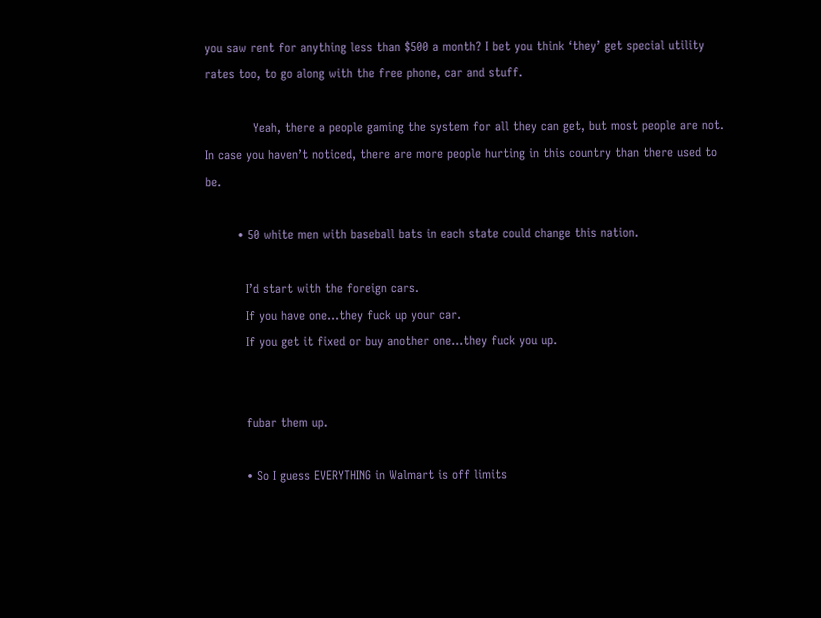you saw rent for anything less than $500 a month? I bet you think ‘they’ get special utility rates too, to go along with the free phone, car and stuff.

            Yeah, there a people gaming the system for all they can get, but most people are not. In case you haven’t noticed, there are more people hurting in this country than there used to be.

        • 50 white men with baseball bats in each state could change this nation.

          I’d start with the foreign cars.
          If you have one…they fuck up your car.
          If you get it fixed or buy another one…they fuck you up.


          fubar them up.

          • So I guess EVERYTHING in Walmart is off limits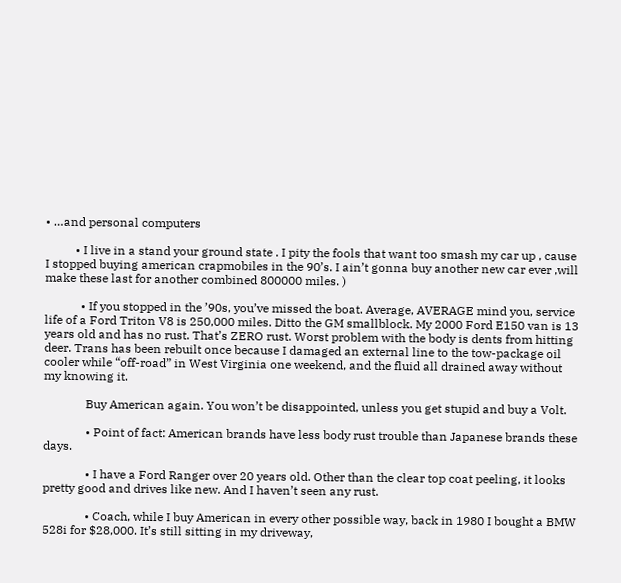• …and personal computers

          • I live in a stand your ground state . I pity the fools that want too smash my car up , cause I stopped buying american crapmobiles in the 90’s. I ain’t gonna buy another new car ever ,will make these last for another combined 800000 miles. )

            • If you stopped in the ’90s, you’ve missed the boat. Average, AVERAGE mind you, service life of a Ford Triton V8 is 250,000 miles. Ditto the GM smallblock. My 2000 Ford E150 van is 13 years old and has no rust. That’s ZERO rust. Worst problem with the body is dents from hitting deer. Trans has been rebuilt once because I damaged an external line to the tow-package oil cooler while “off-road” in West Virginia one weekend, and the fluid all drained away without my knowing it.

              Buy American again. You won’t be disappointed, unless you get stupid and buy a Volt.

              • Point of fact: American brands have less body rust trouble than Japanese brands these days.

              • I have a Ford Ranger over 20 years old. Other than the clear top coat peeling, it looks pretty good and drives like new. And I haven’t seen any rust.

              • Coach, while I buy American in every other possible way, back in 1980 I bought a BMW 528i for $28,000. It’s still sitting in my driveway,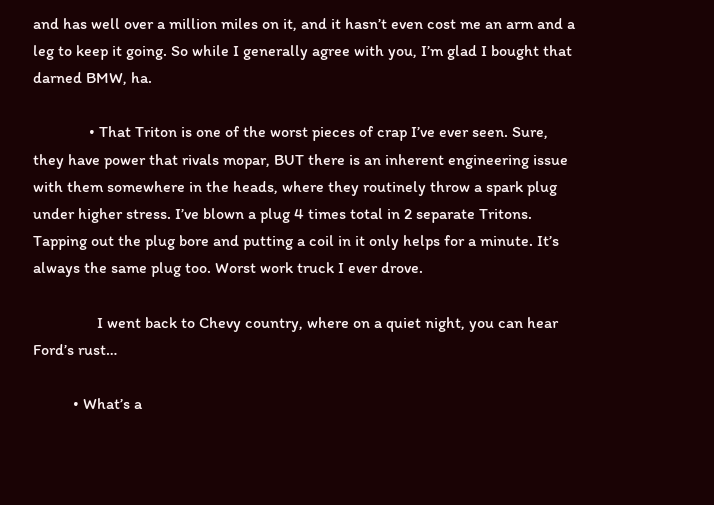and has well over a million miles on it, and it hasn’t even cost me an arm and a leg to keep it going. So while I generally agree with you, I’m glad I bought that darned BMW, ha.

              • That Triton is one of the worst pieces of crap I’ve ever seen. Sure, they have power that rivals mopar, BUT there is an inherent engineering issue with them somewhere in the heads, where they routinely throw a spark plug under higher stress. I’ve blown a plug 4 times total in 2 separate Tritons. Tapping out the plug bore and putting a coil in it only helps for a minute. It’s always the same plug too. Worst work truck I ever drove.

                I went back to Chevy country, where on a quiet night, you can hear Ford’s rust…

          • What’s a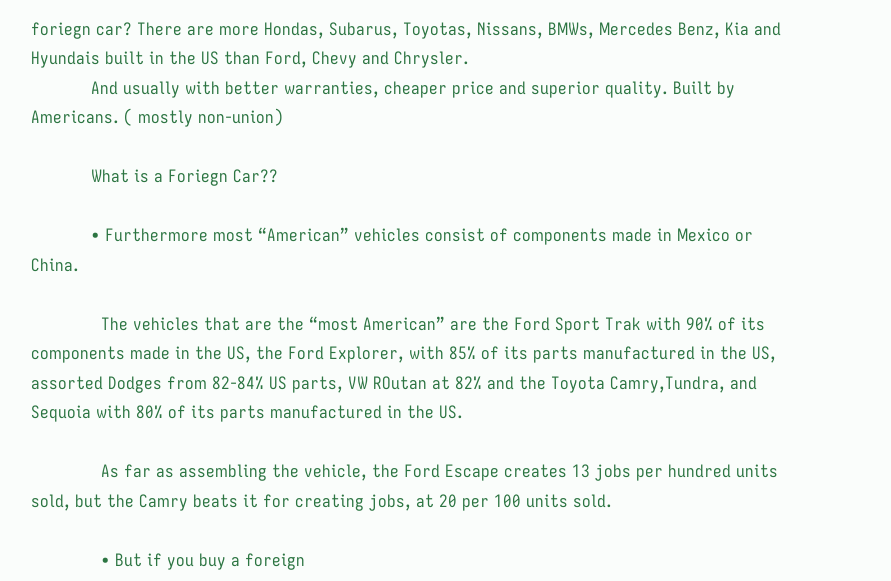foriegn car? There are more Hondas, Subarus, Toyotas, Nissans, BMWs, Mercedes Benz, Kia and Hyundais built in the US than Ford, Chevy and Chrysler.
            And usually with better warranties, cheaper price and superior quality. Built by Americans. ( mostly non-union)

            What is a Foriegn Car??

            • Furthermore most “American” vehicles consist of components made in Mexico or China.

              The vehicles that are the “most American” are the Ford Sport Trak with 90% of its components made in the US, the Ford Explorer, with 85% of its parts manufactured in the US, assorted Dodges from 82-84% US parts, VW ROutan at 82% and the Toyota Camry,Tundra, and Sequoia with 80% of its parts manufactured in the US.

              As far as assembling the vehicle, the Ford Escape creates 13 jobs per hundred units sold, but the Camry beats it for creating jobs, at 20 per 100 units sold.

              • But if you buy a foreign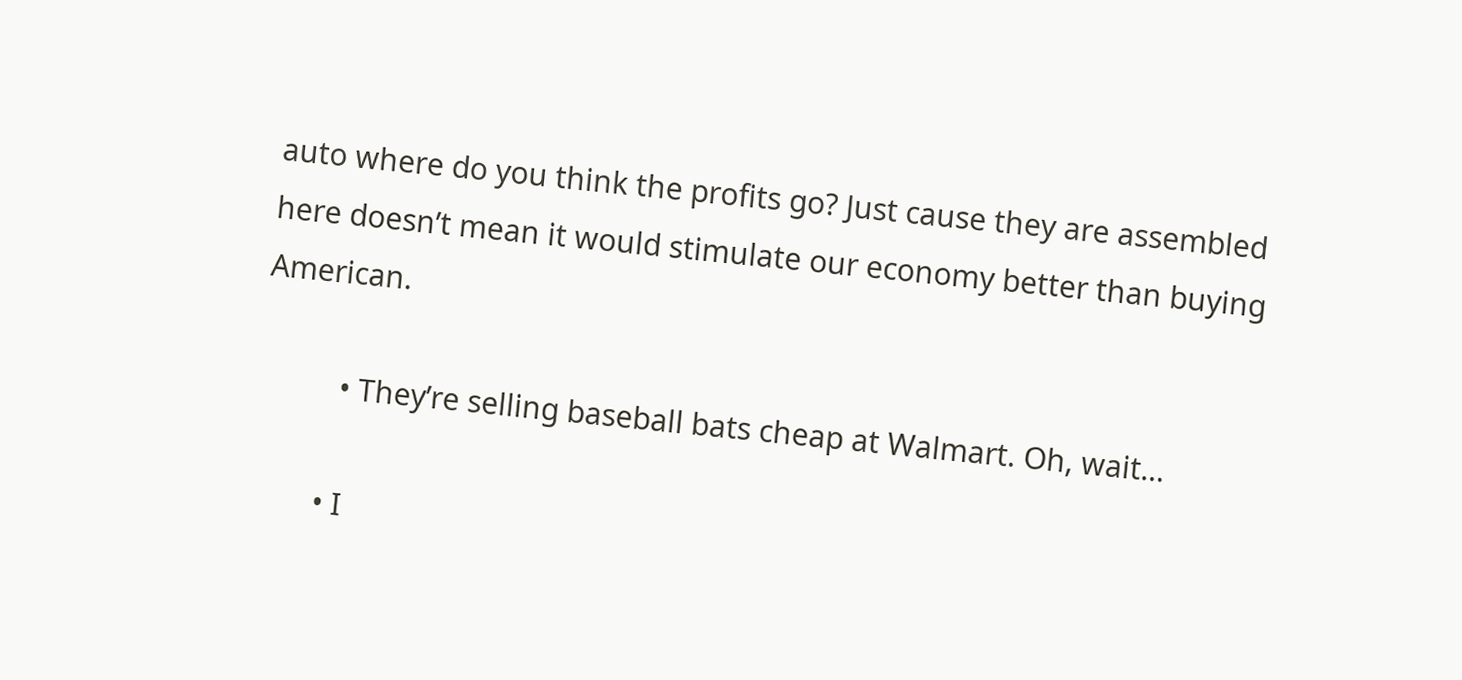auto where do you think the profits go? Just cause they are assembled here doesn’t mean it would stimulate our economy better than buying American.

          • They’re selling baseball bats cheap at Walmart. Oh, wait…

        • I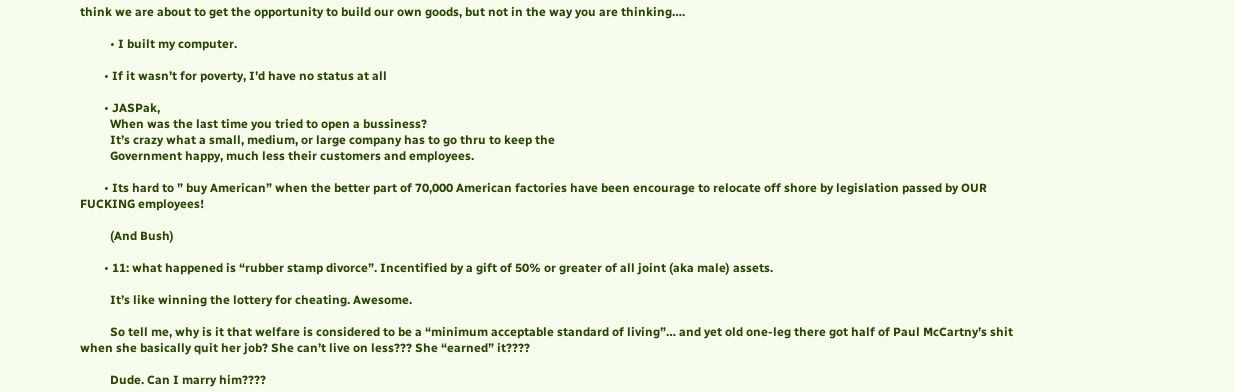think we are about to get the opportunity to build our own goods, but not in the way you are thinking….

          • I built my computer.

        • If it wasn’t for poverty, I’d have no status at all

        • JASPak,
          When was the last time you tried to open a bussiness?
          It’s crazy what a small, medium, or large company has to go thru to keep the
          Government happy, much less their customers and employees.

        • Its hard to ” buy American” when the better part of 70,000 American factories have been encourage to relocate off shore by legislation passed by OUR FUCKING employees!

          (And Bush)

        • 11: what happened is “rubber stamp divorce”. Incentified by a gift of 50% or greater of all joint (aka male) assets.

          It’s like winning the lottery for cheating. Awesome.

          So tell me, why is it that welfare is considered to be a “minimum acceptable standard of living”… and yet old one-leg there got half of Paul McCartny’s shit when she basically quit her job? She can’t live on less??? She “earned” it????

          Dude. Can I marry him????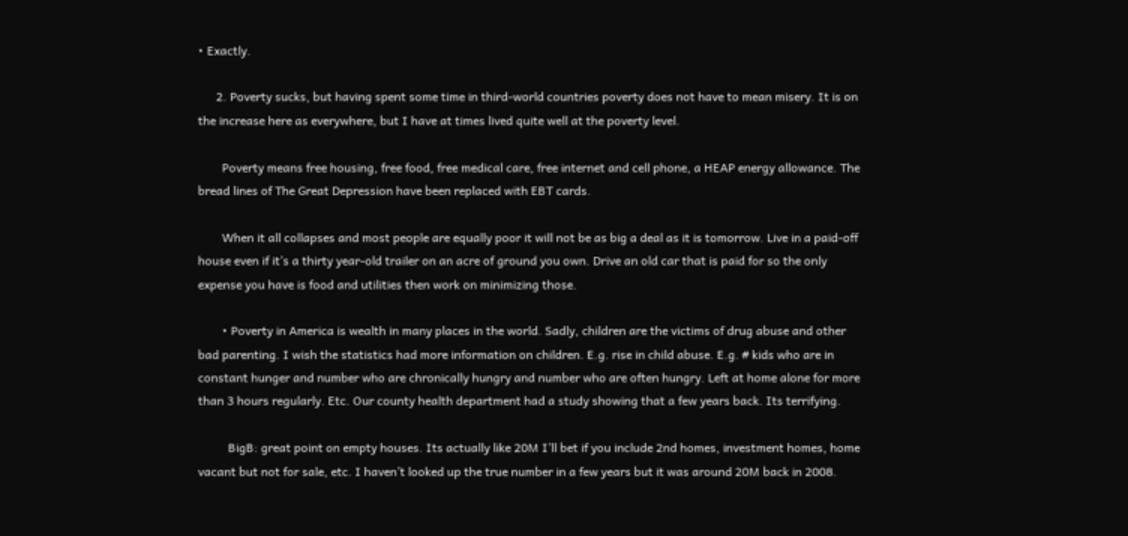• Exactly.

      2. Poverty sucks, but having spent some time in third-world countries poverty does not have to mean misery. It is on the increase here as everywhere, but I have at times lived quite well at the poverty level.

        Poverty means free housing, free food, free medical care, free internet and cell phone, a HEAP energy allowance. The bread lines of The Great Depression have been replaced with EBT cards.

        When it all collapses and most people are equally poor it will not be as big a deal as it is tomorrow. Live in a paid-off house even if it’s a thirty year-old trailer on an acre of ground you own. Drive an old car that is paid for so the only expense you have is food and utilities then work on minimizing those.

        • Poverty in America is wealth in many places in the world. Sadly, children are the victims of drug abuse and other bad parenting. I wish the statistics had more information on children. E.g. rise in child abuse. E.g. # kids who are in constant hunger and number who are chronically hungry and number who are often hungry. Left at home alone for more than 3 hours regularly. Etc. Our county health department had a study showing that a few years back. Its terrifying.

          BigB: great point on empty houses. Its actually like 20M I’ll bet if you include 2nd homes, investment homes, home vacant but not for sale, etc. I haven’t looked up the true number in a few years but it was around 20M back in 2008.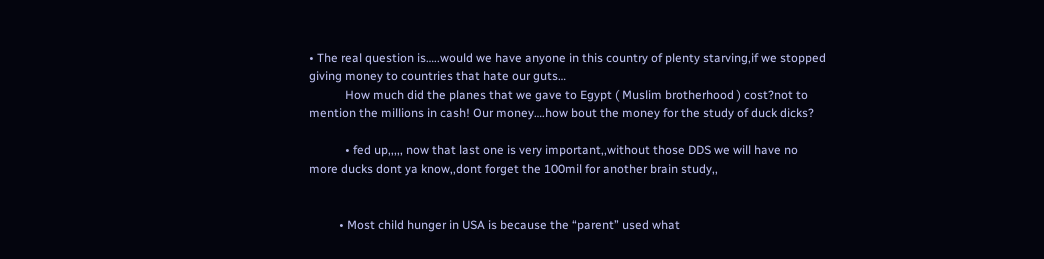• The real question is…..would we have anyone in this country of plenty starving,if we stopped giving money to countries that hate our guts…
            How much did the planes that we gave to Egypt ( Muslim brotherhood ) cost?not to mention the millions in cash! Our money….how bout the money for the study of duck dicks?

            • fed up,,,,, now that last one is very important,,without those DDS we will have no more ducks dont ya know,,dont forget the 100mil for another brain study,,


          • Most child hunger in USA is because the “parent” used what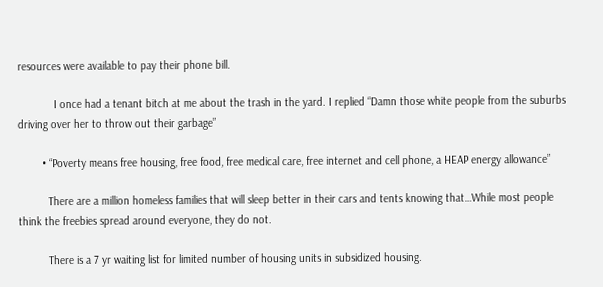resources were available to pay their phone bill.

            I once had a tenant bitch at me about the trash in the yard. I replied “Damn those white people from the suburbs driving over her to throw out their garbage”

        • “Poverty means free housing, free food, free medical care, free internet and cell phone, a HEAP energy allowance”

          There are a million homeless families that will sleep better in their cars and tents knowing that…While most people think the freebies spread around everyone, they do not.

          There is a 7 yr waiting list for limited number of housing units in subsidized housing.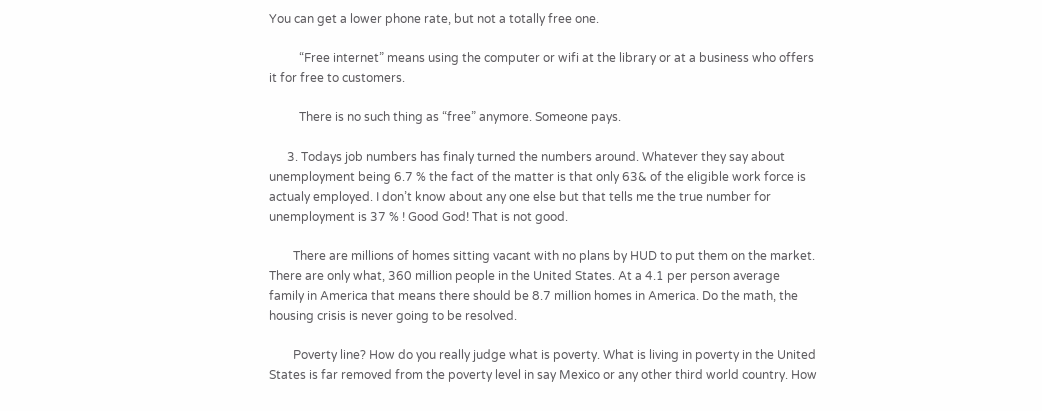You can get a lower phone rate, but not a totally free one.

          “Free internet” means using the computer or wifi at the library or at a business who offers it for free to customers.

          There is no such thing as “free” anymore. Someone pays.

      3. Todays job numbers has finaly turned the numbers around. Whatever they say about unemployment being 6.7 % the fact of the matter is that only 63& of the eligible work force is actualy employed. I don’t know about any one else but that tells me the true number for unemployment is 37 % ! Good God! That is not good.

        There are millions of homes sitting vacant with no plans by HUD to put them on the market. There are only what, 360 million people in the United States. At a 4.1 per person average family in America that means there should be 8.7 million homes in America. Do the math, the housing crisis is never going to be resolved.

        Poverty line? How do you really judge what is poverty. What is living in poverty in the United States is far removed from the poverty level in say Mexico or any other third world country. How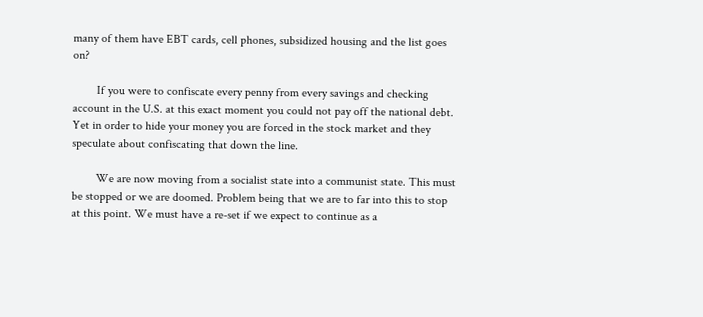many of them have EBT cards, cell phones, subsidized housing and the list goes on?

        If you were to confiscate every penny from every savings and checking account in the U.S. at this exact moment you could not pay off the national debt. Yet in order to hide your money you are forced in the stock market and they speculate about confiscating that down the line.

        We are now moving from a socialist state into a communist state. This must be stopped or we are doomed. Problem being that we are to far into this to stop at this point. We must have a re-set if we expect to continue as a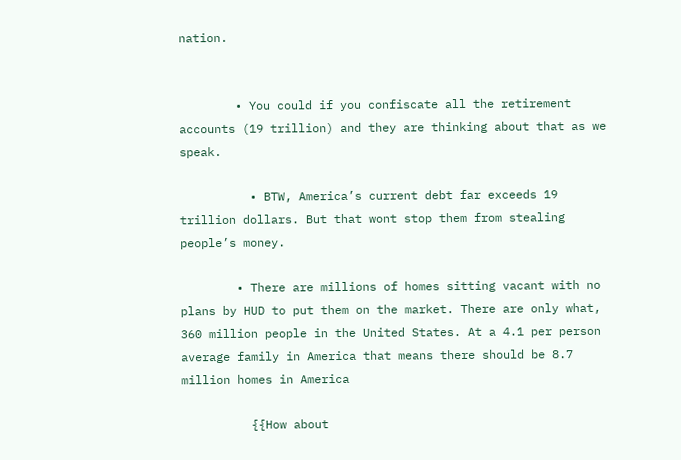nation.


        • You could if you confiscate all the retirement accounts (19 trillion) and they are thinking about that as we speak.

          • BTW, America’s current debt far exceeds 19 trillion dollars. But that wont stop them from stealing people’s money.

        • There are millions of homes sitting vacant with no plans by HUD to put them on the market. There are only what, 360 million people in the United States. At a 4.1 per person average family in America that means there should be 8.7 million homes in America

          {{How about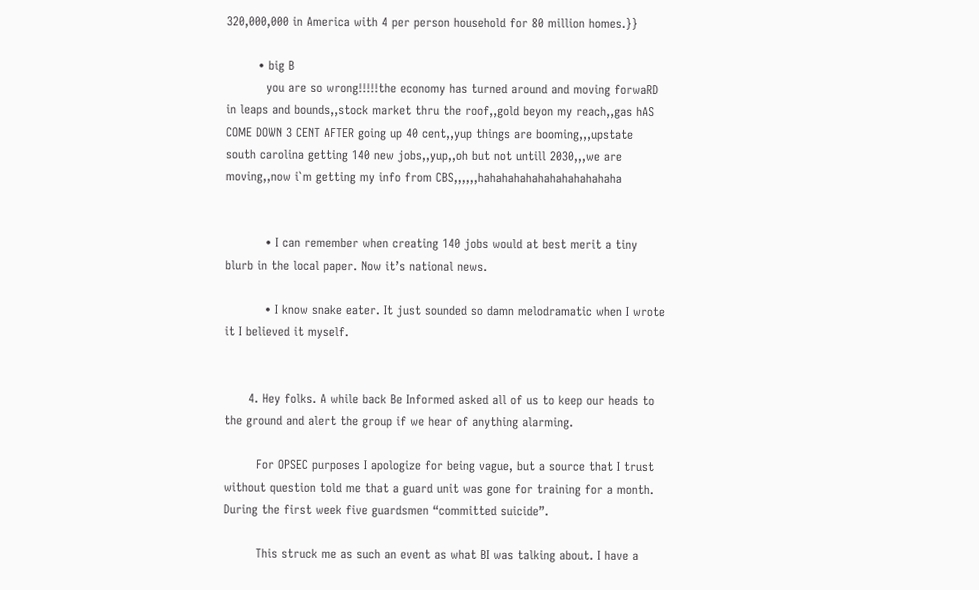320,000,000 in America with 4 per person household for 80 million homes.}}

        • big B
          you are so wrong!!!!!the economy has turned around and moving forwaRD in leaps and bounds,,stock market thru the roof,,gold beyon my reach,,gas hAS COME DOWN 3 CENT AFTER going up 40 cent,,yup things are booming,,,upstate south carolina getting 140 new jobs,,yup,,oh but not untill 2030,,,we are moving,,now i`m getting my info from CBS,,,,,,hahahahahahahahahahahaha


          • I can remember when creating 140 jobs would at best merit a tiny blurb in the local paper. Now it’s national news.

          • I know snake eater. It just sounded so damn melodramatic when I wrote it I believed it myself.


      4. Hey folks. A while back Be Informed asked all of us to keep our heads to the ground and alert the group if we hear of anything alarming.

        For OPSEC purposes I apologize for being vague, but a source that I trust without question told me that a guard unit was gone for training for a month. During the first week five guardsmen “committed suicide”.

        This struck me as such an event as what BI was talking about. I have a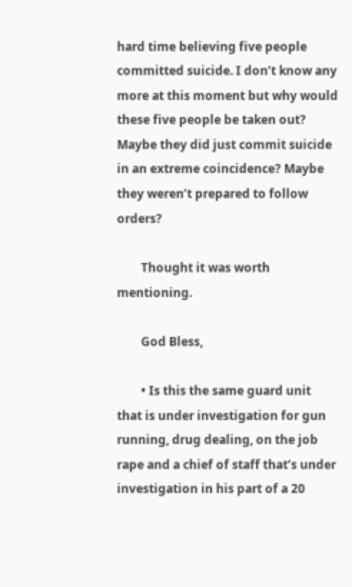hard time believing five people committed suicide. I don’t know any more at this moment but why would these five people be taken out? Maybe they did just commit suicide in an extreme coincidence? Maybe they weren’t prepared to follow orders?

        Thought it was worth mentioning.

        God Bless,

        • Is this the same guard unit that is under investigation for gun running, drug dealing, on the job rape and a chief of staff that’s under investigation in his part of a 20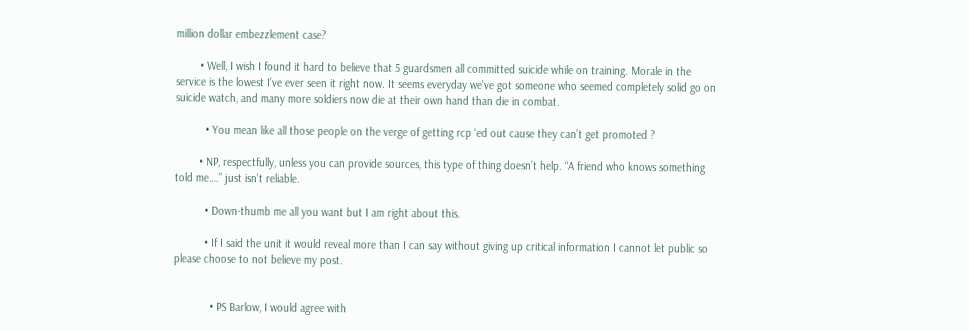million dollar embezzlement case?

        • Well, I wish I found it hard to believe that 5 guardsmen all committed suicide while on training. Morale in the service is the lowest I’ve ever seen it right now. It seems everyday we’ve got someone who seemed completely solid go on suicide watch, and many more soldiers now die at their own hand than die in combat.

          • You mean like all those people on the verge of getting rcp ‘ed out cause they can’t get promoted ?

        • NP, respectfully, unless you can provide sources, this type of thing doesn’t help. “A friend who knows something told me….” just isn’t reliable.

          • Down-thumb me all you want but I am right about this.

          • If I said the unit it would reveal more than I can say without giving up critical information I cannot let public so please choose to not believe my post.


            • PS Barlow, I would agree with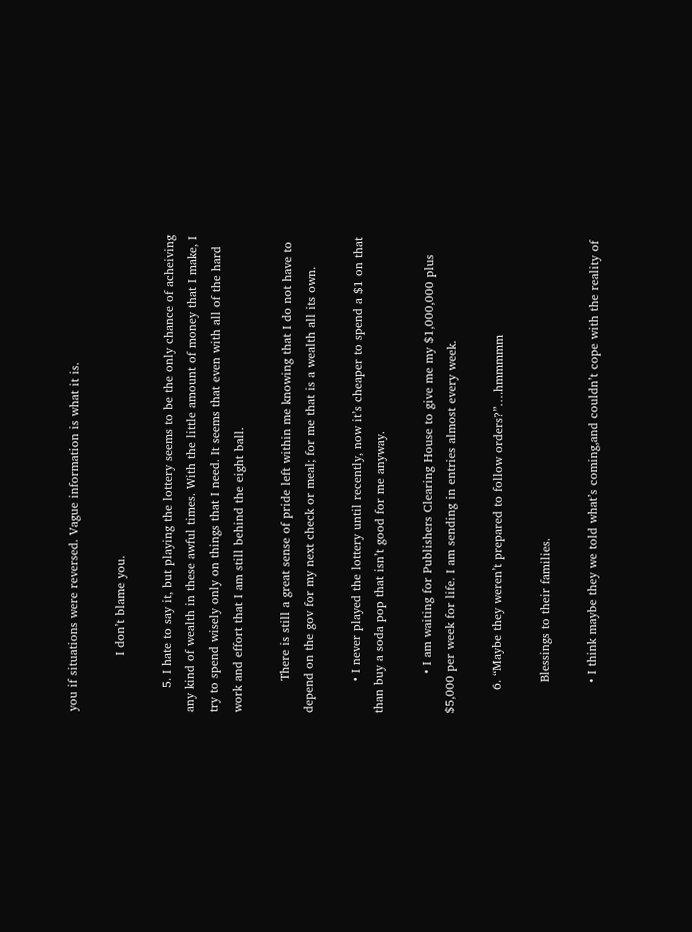you if situations were reversed. Vague information is what it is.

              I don’t blame you.

      5. I hate to say it, but playing the lottery seems to be the only chance of acheiving any kind of wealth in these awful times. With the little amount of money that I make, I try to spend wisely only on things that I need. It seems that even with all of the hard work and effort that I am still behind the eight ball.

        There is still a great sense of pride left within me knowing that I do not have to depend on the gov for my next check or meal; for me that is a wealth all its own.

        • I never played the lottery until recently, now it’s cheaper to spend a $1 on that than buy a soda pop that isn’t good for me anyway.

          • I am waiting for Publishers Clearing House to give me my $1,000,000 plus $5,000 per week for life. I am sending in entries almost every week.

      6. “Maybe they weren’t prepared to follow orders?”….hmmmmm

        Blessings to their families.

        • I think maybe they we told what’s coming,and couldn’t cope with the reality of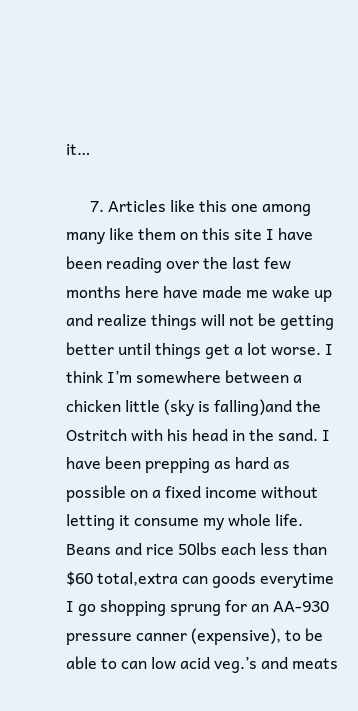it…

      7. Articles like this one among many like them on this site I have been reading over the last few months here have made me wake up and realize things will not be getting better until things get a lot worse. I think I’m somewhere between a chicken little (sky is falling)and the Ostritch with his head in the sand. I have been prepping as hard as possible on a fixed income without letting it consume my whole life. Beans and rice 50lbs each less than $60 total,extra can goods everytime I go shopping sprung for an AA-930 pressure canner (expensive), to be able to can low acid veg.’s and meats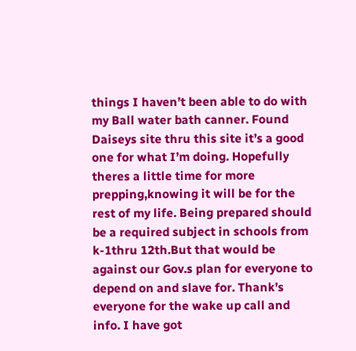things I haven’t been able to do with my Ball water bath canner. Found Daiseys site thru this site it’s a good one for what I’m doing. Hopefully theres a little time for more prepping,knowing it will be for the rest of my life. Being prepared should be a required subject in schools from k-1thru 12th.But that would be against our Gov.s plan for everyone to depend on and slave for. Thank’s everyone for the wake up call and info. I have got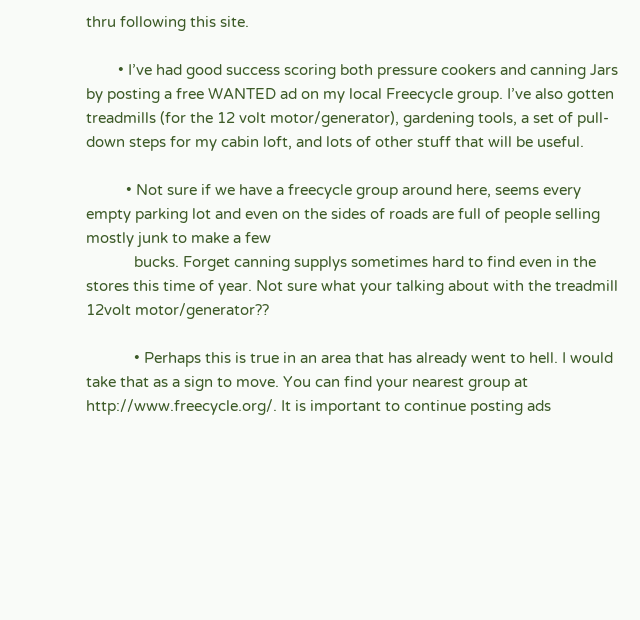thru following this site.

        • I’ve had good success scoring both pressure cookers and canning Jars by posting a free WANTED ad on my local Freecycle group. I’ve also gotten treadmills (for the 12 volt motor/generator), gardening tools, a set of pull-down steps for my cabin loft, and lots of other stuff that will be useful.

          • Not sure if we have a freecycle group around here, seems every empty parking lot and even on the sides of roads are full of people selling mostly junk to make a few
            bucks. Forget canning supplys sometimes hard to find even in the stores this time of year. Not sure what your talking about with the treadmill 12volt motor/generator??

            • Perhaps this is true in an area that has already went to hell. I would take that as a sign to move. You can find your nearest group at http://www.freecycle.org/. It is important to continue posting ads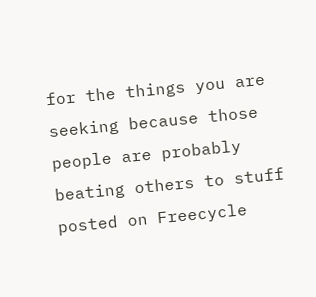for the things you are seeking because those people are probably beating others to stuff posted on Freecycle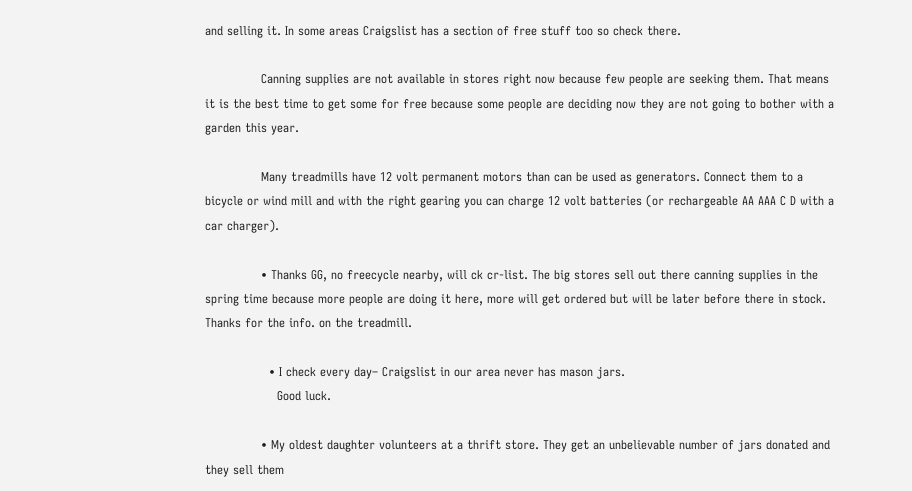and selling it. In some areas Craigslist has a section of free stuff too so check there.

              Canning supplies are not available in stores right now because few people are seeking them. That means it is the best time to get some for free because some people are deciding now they are not going to bother with a garden this year.

              Many treadmills have 12 volt permanent motors than can be used as generators. Connect them to a bicycle or wind mill and with the right gearing you can charge 12 volt batteries (or rechargeable AA AAA C D with a car charger).

              • Thanks GG, no freecycle nearby, will ck cr-list. The big stores sell out there canning supplies in the spring time because more people are doing it here, more will get ordered but will be later before there in stock. Thanks for the info. on the treadmill.

                • I check every day– Craigslist in our area never has mason jars.
                  Good luck.

              • My oldest daughter volunteers at a thrift store. They get an unbelievable number of jars donated and they sell them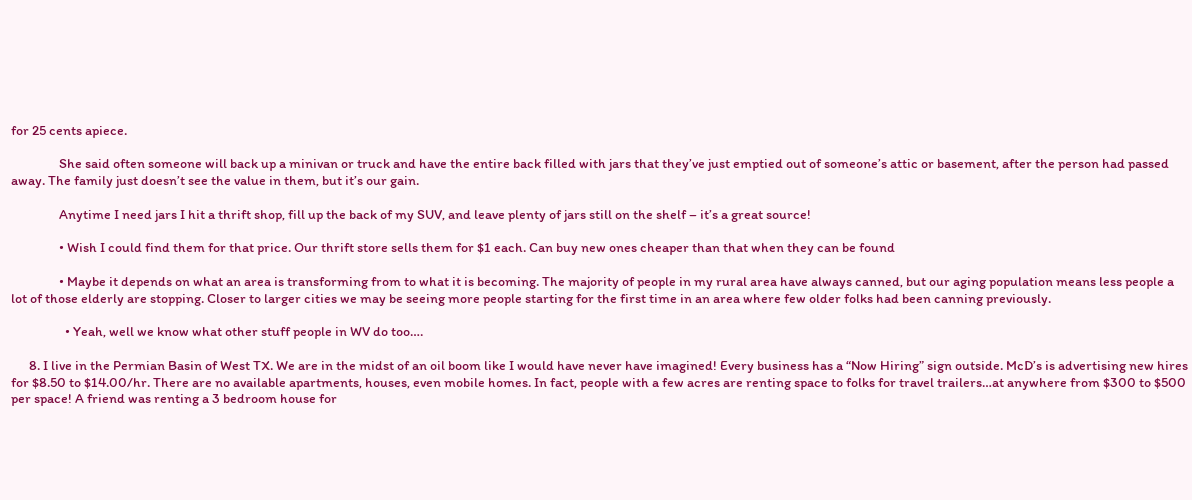for 25 cents apiece.

                She said often someone will back up a minivan or truck and have the entire back filled with jars that they’ve just emptied out of someone’s attic or basement, after the person had passed away. The family just doesn’t see the value in them, but it’s our gain.

                Anytime I need jars I hit a thrift shop, fill up the back of my SUV, and leave plenty of jars still on the shelf – it’s a great source!

                • Wish I could find them for that price. Our thrift store sells them for $1 each. Can buy new ones cheaper than that when they can be found

                • Maybe it depends on what an area is transforming from to what it is becoming. The majority of people in my rural area have always canned, but our aging population means less people a lot of those elderly are stopping. Closer to larger cities we may be seeing more people starting for the first time in an area where few older folks had been canning previously.

                  • Yeah, well we know what other stuff people in WV do too….

      8. I live in the Permian Basin of West TX. We are in the midst of an oil boom like I would have never have imagined! Every business has a “Now Hiring” sign outside. McD’s is advertising new hires for $8.50 to $14.00/hr. There are no available apartments, houses, even mobile homes. In fact, people with a few acres are renting space to folks for travel trailers…at anywhere from $300 to $500 per space! A friend was renting a 3 bedroom house for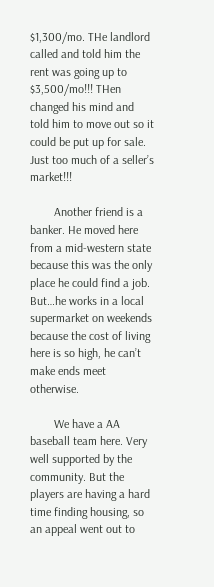$1,300/mo. THe landlord called and told him the rent was going up to $3,500/mo!!! THen changed his mind and told him to move out so it could be put up for sale. Just too much of a seller’s market!!!

        Another friend is a banker. He moved here from a mid-western state because this was the only place he could find a job. But…he works in a local supermarket on weekends because the cost of living here is so high, he can’t make ends meet otherwise.

        We have a AA baseball team here. Very well supported by the community. But the players are having a hard time finding housing, so an appeal went out to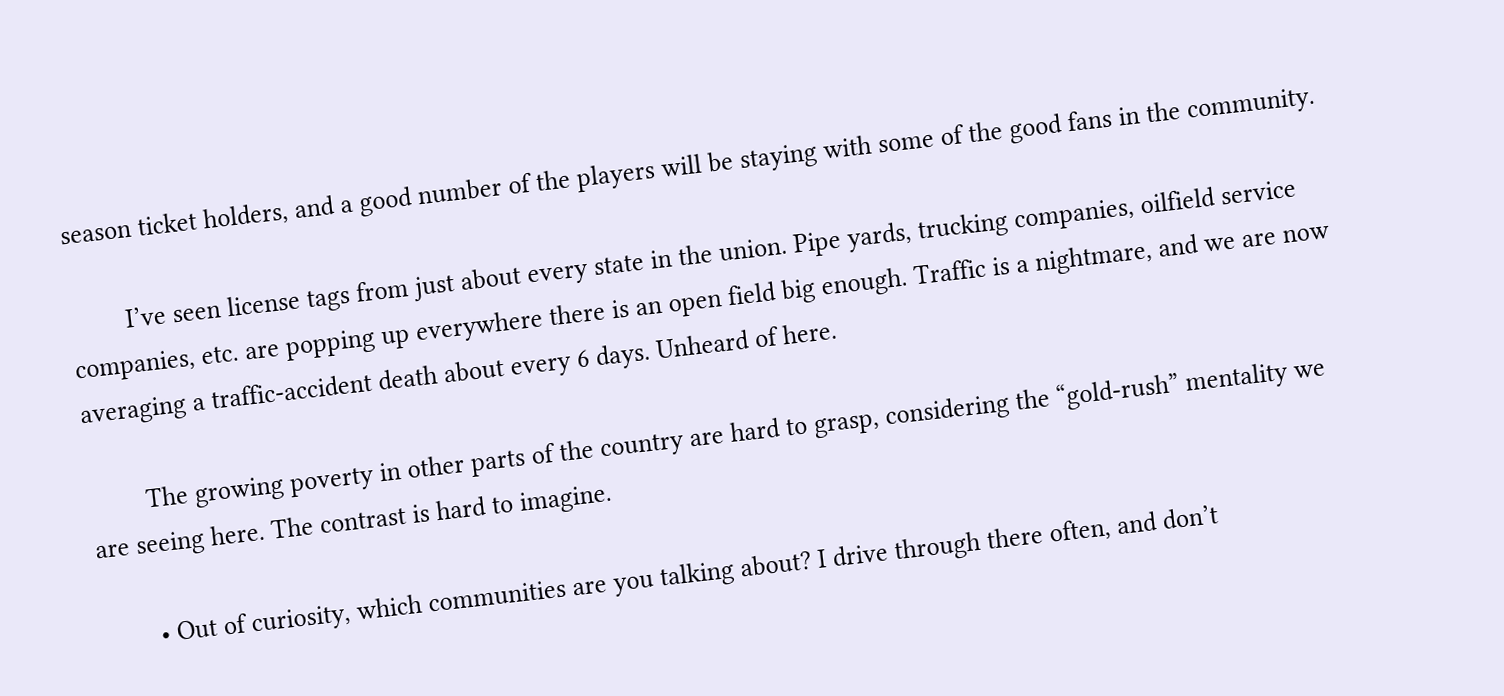season ticket holders, and a good number of the players will be staying with some of the good fans in the community.

        I’ve seen license tags from just about every state in the union. Pipe yards, trucking companies, oilfield service companies, etc. are popping up everywhere there is an open field big enough. Traffic is a nightmare, and we are now averaging a traffic-accident death about every 6 days. Unheard of here.

        The growing poverty in other parts of the country are hard to grasp, considering the “gold-rush” mentality we are seeing here. The contrast is hard to imagine.

        • Out of curiosity, which communities are you talking about? I drive through there often, and don’t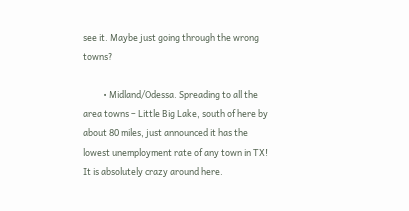see it. Maybe just going through the wrong towns?

          • Midland/Odessa. Spreading to all the area towns – Little Big Lake, south of here by about 80 miles, just announced it has the lowest unemployment rate of any town in TX! It is absolutely crazy around here.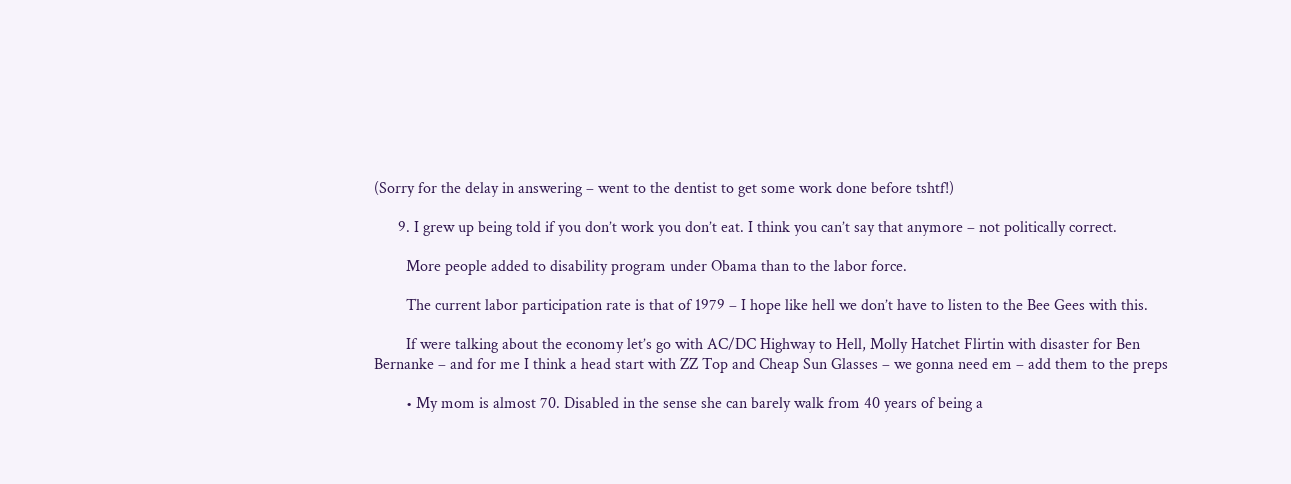(Sorry for the delay in answering – went to the dentist to get some work done before tshtf!)

      9. I grew up being told if you don’t work you don’t eat. I think you can’t say that anymore – not politically correct.

        More people added to disability program under Obama than to the labor force.

        The current labor participation rate is that of 1979 – I hope like hell we don’t have to listen to the Bee Gees with this.

        If were talking about the economy let’s go with AC/DC Highway to Hell, Molly Hatchet Flirtin with disaster for Ben Bernanke – and for me I think a head start with ZZ Top and Cheap Sun Glasses – we gonna need em – add them to the preps

        • My mom is almost 70. Disabled in the sense she can barely walk from 40 years of being a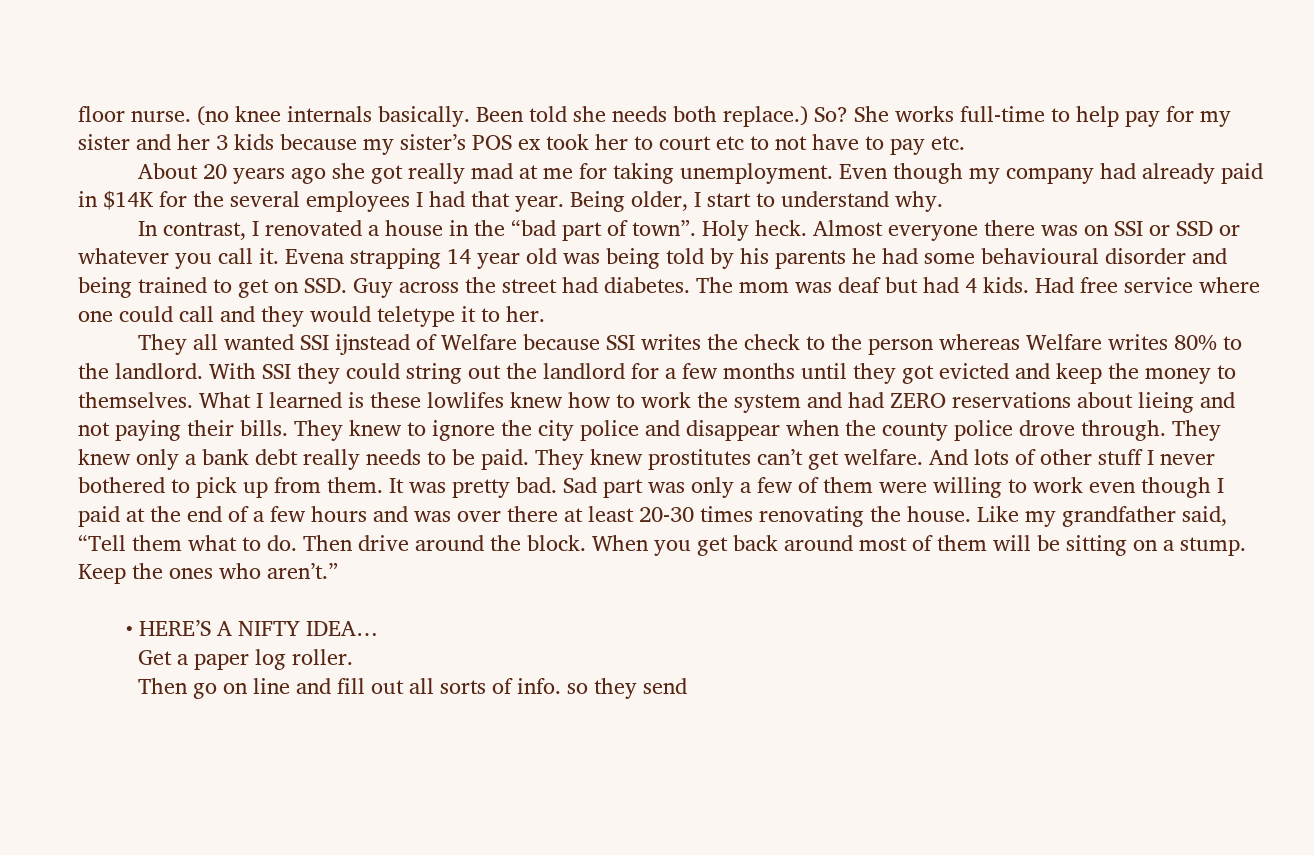floor nurse. (no knee internals basically. Been told she needs both replace.) So? She works full-time to help pay for my sister and her 3 kids because my sister’s POS ex took her to court etc to not have to pay etc.
          About 20 years ago she got really mad at me for taking unemployment. Even though my company had already paid in $14K for the several employees I had that year. Being older, I start to understand why.
          In contrast, I renovated a house in the “bad part of town”. Holy heck. Almost everyone there was on SSI or SSD or whatever you call it. Evena strapping 14 year old was being told by his parents he had some behavioural disorder and being trained to get on SSD. Guy across the street had diabetes. The mom was deaf but had 4 kids. Had free service where one could call and they would teletype it to her.
          They all wanted SSI ijnstead of Welfare because SSI writes the check to the person whereas Welfare writes 80% to the landlord. With SSI they could string out the landlord for a few months until they got evicted and keep the money to themselves. What I learned is these lowlifes knew how to work the system and had ZERO reservations about lieing and not paying their bills. They knew to ignore the city police and disappear when the county police drove through. They knew only a bank debt really needs to be paid. They knew prostitutes can’t get welfare. And lots of other stuff I never bothered to pick up from them. It was pretty bad. Sad part was only a few of them were willing to work even though I paid at the end of a few hours and was over there at least 20-30 times renovating the house. Like my grandfather said, “Tell them what to do. Then drive around the block. When you get back around most of them will be sitting on a stump. Keep the ones who aren’t.”

        • HERE’S A NIFTY IDEA…
          Get a paper log roller.
          Then go on line and fill out all sorts of info. so they send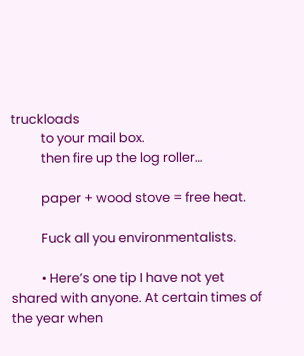truckloads
          to your mail box.
          then fire up the log roller…

          paper + wood stove = free heat.

          Fuck all you environmentalists.

          • Here’s one tip I have not yet shared with anyone. At certain times of the year when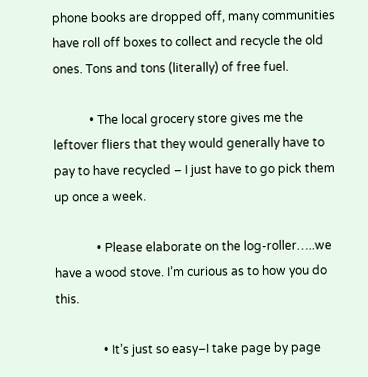phone books are dropped off, many communities have roll off boxes to collect and recycle the old ones. Tons and tons (literally) of free fuel.

            • The local grocery store gives me the leftover fliers that they would generally have to pay to have recycled – I just have to go pick them up once a week.

              • Please elaborate on the log-roller…..we have a wood stove. I’m curious as to how you do this.

                • It’s just so easy–I take page by page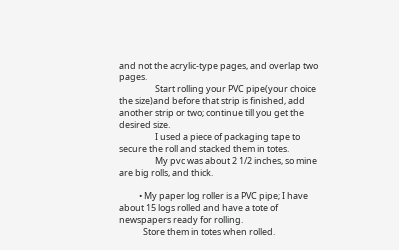and not the acrylic-type pages, and overlap two pages.
                  Start rolling your PVC pipe(your choice the size)and before that strip is finished, add another strip or two; continue till you get the desired size.
                  I used a piece of packaging tape to secure the roll and stacked them in totes.
                  My pvc was about 2 1/2 inches, so mine are big rolls, and thick.

          • My paper log roller is a PVC pipe; I have about 15 logs rolled and have a tote of newspapers ready for rolling.
            Store them in totes when rolled.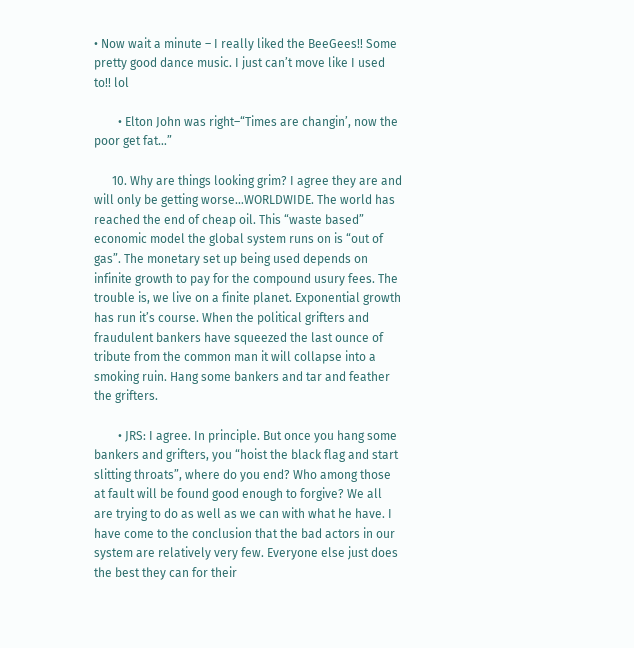• Now wait a minute – I really liked the BeeGees!! Some pretty good dance music. I just can’t move like I used to!! lol

        • Elton John was right–“Times are changin’, now the poor get fat…”

      10. Why are things looking grim? I agree they are and will only be getting worse…WORLDWIDE. The world has reached the end of cheap oil. This “waste based” economic model the global system runs on is “out of gas”. The monetary set up being used depends on infinite growth to pay for the compound usury fees. The trouble is, we live on a finite planet. Exponential growth has run it’s course. When the political grifters and fraudulent bankers have squeezed the last ounce of tribute from the common man it will collapse into a smoking ruin. Hang some bankers and tar and feather the grifters.

        • JRS: I agree. In principle. But once you hang some bankers and grifters, you “hoist the black flag and start slitting throats”, where do you end? Who among those at fault will be found good enough to forgive? We all are trying to do as well as we can with what he have. I have come to the conclusion that the bad actors in our system are relatively very few. Everyone else just does the best they can for their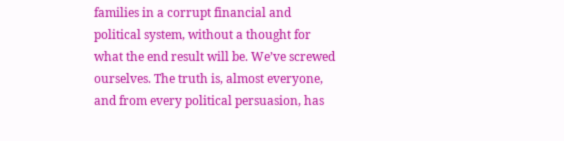families in a corrupt financial and political system, without a thought for what the end result will be. We’ve screwed ourselves. The truth is, almost everyone, and from every political persuasion, has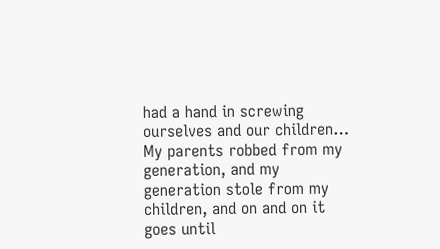had a hand in screwing ourselves and our children… My parents robbed from my generation, and my generation stole from my children, and on and on it goes until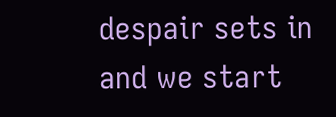despair sets in and we start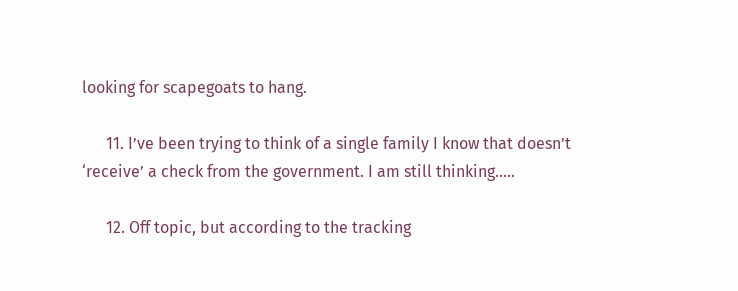looking for scapegoats to hang.

      11. I’ve been trying to think of a single family I know that doesn’t ‘receive’ a check from the government. I am still thinking…..

      12. Off topic, but according to the tracking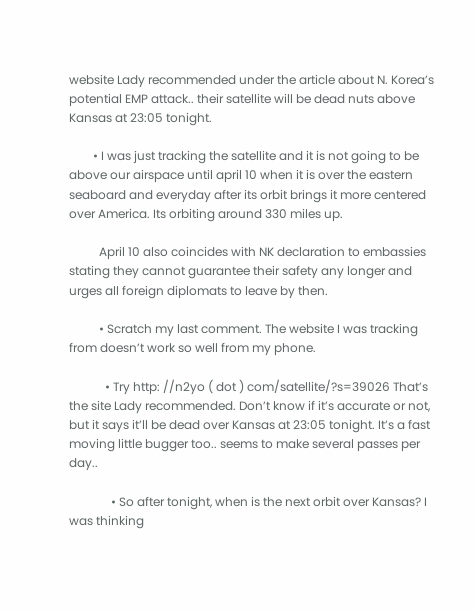website Lady recommended under the article about N. Korea’s potential EMP attack.. their satellite will be dead nuts above Kansas at 23:05 tonight.

        • I was just tracking the satellite and it is not going to be above our airspace until april 10 when it is over the eastern seaboard and everyday after its orbit brings it more centered over America. Its orbiting around 330 miles up.

          April 10 also coincides with NK declaration to embassies stating they cannot guarantee their safety any longer and urges all foreign diplomats to leave by then.

          • Scratch my last comment. The website I was tracking from doesn’t work so well from my phone.

            • Try http: //n2yo ( dot ) com/satellite/?s=39026 That’s the site Lady recommended. Don’t know if it’s accurate or not, but it says it’ll be dead over Kansas at 23:05 tonight. It’s a fast moving little bugger too.. seems to make several passes per day..

              • So after tonight, when is the next orbit over Kansas? I was thinking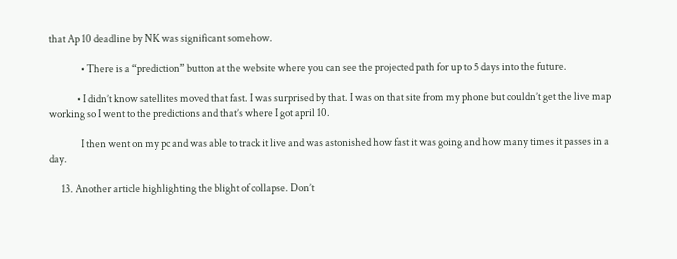that Ap 10 deadline by NK was significant somehow.

                • There is a “prediction” button at the website where you can see the projected path for up to 5 days into the future.

              • I didn’t know satellites moved that fast. I was surprised by that. I was on that site from my phone but couldn’t get the live map working so I went to the predictions and that’s where I got april 10.

                I then went on my pc and was able to track it live and was astonished how fast it was going and how many times it passes in a day.

      13. Another article highlighting the blight of collapse. Don’t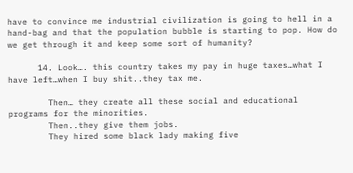have to convince me industrial civilization is going to hell in a hand-bag and that the population bubble is starting to pop. How do we get through it and keep some sort of humanity?

      14. Look…. this country takes my pay in huge taxes…what I have left…when I buy shit..they tax me.

        Then… they create all these social and educational programs for the minorities.
        Then..they give them jobs.
        They hired some black lady making five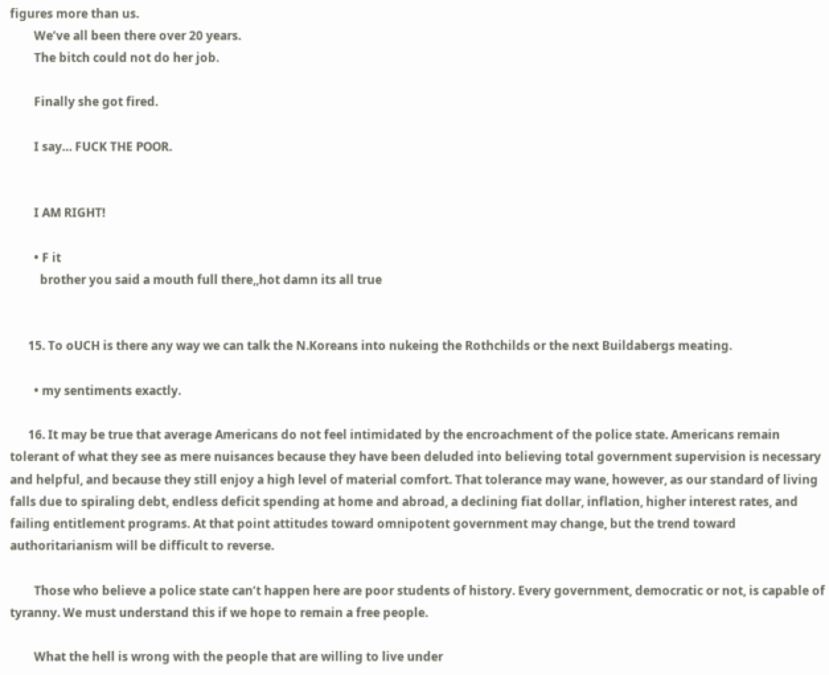figures more than us.
        We’ve all been there over 20 years.
        The bitch could not do her job.

        Finally she got fired.

        I say… FUCK THE POOR.


        I AM RIGHT!

        • F it
          brother you said a mouth full there,,hot damn its all true


      15. To oUCH is there any way we can talk the N.Koreans into nukeing the Rothchilds or the next Buildabergs meating.

        • my sentiments exactly.

      16. It may be true that average Americans do not feel intimidated by the encroachment of the police state. Americans remain tolerant of what they see as mere nuisances because they have been deluded into believing total government supervision is necessary and helpful, and because they still enjoy a high level of material comfort. That tolerance may wane, however, as our standard of living falls due to spiraling debt, endless deficit spending at home and abroad, a declining fiat dollar, inflation, higher interest rates, and failing entitlement programs. At that point attitudes toward omnipotent government may change, but the trend toward authoritarianism will be difficult to reverse.

        Those who believe a police state can’t happen here are poor students of history. Every government, democratic or not, is capable of tyranny. We must understand this if we hope to remain a free people.

        What the hell is wrong with the people that are willing to live under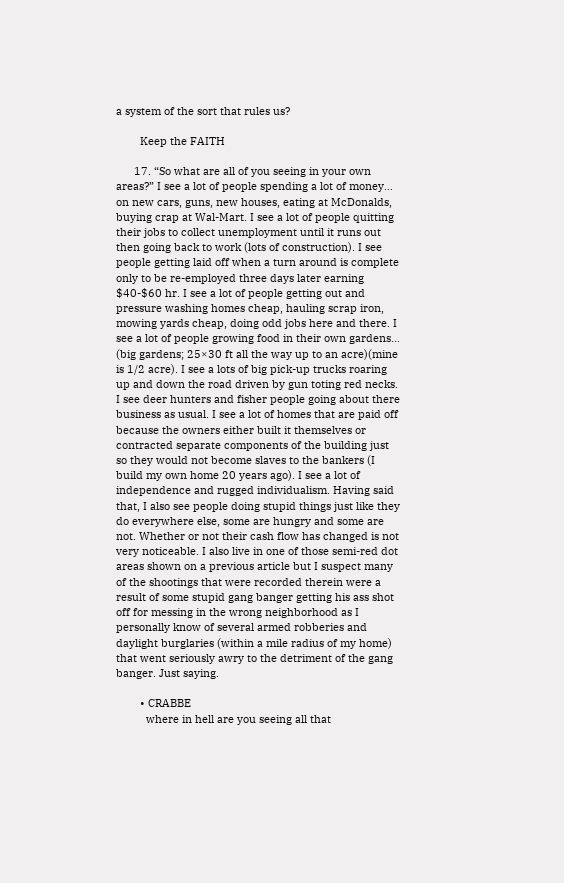a system of the sort that rules us?

        Keep the FAITH

      17. “So what are all of you seeing in your own areas?” I see a lot of people spending a lot of money… on new cars, guns, new houses, eating at McDonalds, buying crap at Wal-Mart. I see a lot of people quitting their jobs to collect unemployment until it runs out then going back to work (lots of construction). I see people getting laid off when a turn around is complete only to be re-employed three days later earning $40-$60 hr. I see a lot of people getting out and pressure washing homes cheap, hauling scrap iron, mowing yards cheap, doing odd jobs here and there. I see a lot of people growing food in their own gardens… (big gardens; 25×30 ft all the way up to an acre)(mine is 1/2 acre). I see a lots of big pick-up trucks roaring up and down the road driven by gun toting red necks. I see deer hunters and fisher people going about there business as usual. I see a lot of homes that are paid off because the owners either built it themselves or contracted separate components of the building just so they would not become slaves to the bankers (I build my own home 20 years ago). I see a lot of independence and rugged individualism. Having said that, I also see people doing stupid things just like they do everywhere else, some are hungry and some are not. Whether or not their cash flow has changed is not very noticeable. I also live in one of those semi-red dot areas shown on a previous article but I suspect many of the shootings that were recorded therein were a result of some stupid gang banger getting his ass shot off for messing in the wrong neighborhood as I personally know of several armed robberies and daylight burglaries (within a mile radius of my home) that went seriously awry to the detriment of the gang banger. Just saying.

        • CRABBE
          where in hell are you seeing all that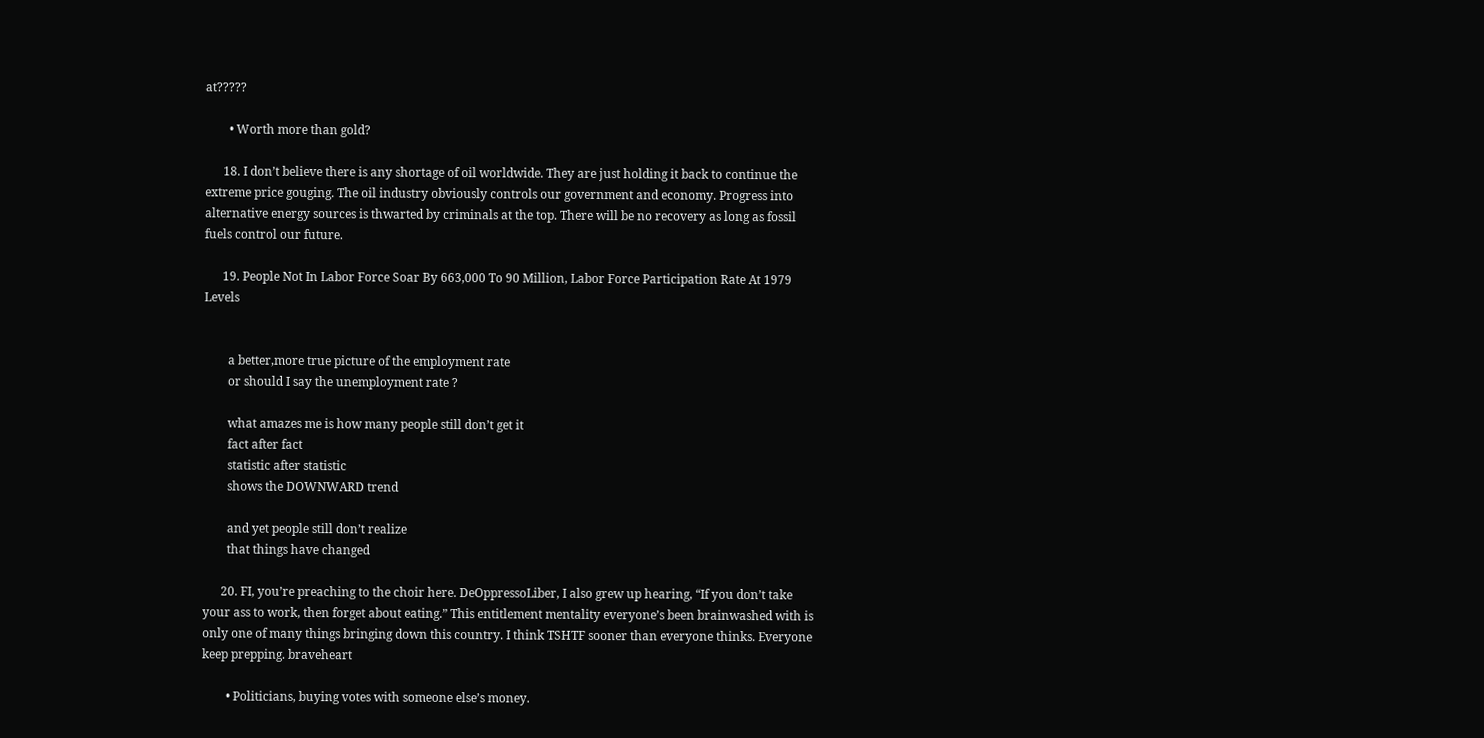at?????

        • Worth more than gold?

      18. I don’t believe there is any shortage of oil worldwide. They are just holding it back to continue the extreme price gouging. The oil industry obviously controls our government and economy. Progress into alternative energy sources is thwarted by criminals at the top. There will be no recovery as long as fossil fuels control our future.

      19. People Not In Labor Force Soar By 663,000 To 90 Million, Labor Force Participation Rate At 1979 Levels


        a better,more true picture of the employment rate
        or should I say the unemployment rate ?

        what amazes me is how many people still don’t get it
        fact after fact
        statistic after statistic
        shows the DOWNWARD trend

        and yet people still don’t realize
        that things have changed

      20. FI, you’re preaching to the choir here. DeOppressoLiber, I also grew up hearing, “If you don’t take your ass to work, then forget about eating.” This entitlement mentality everyone’s been brainwashed with is only one of many things bringing down this country. I think TSHTF sooner than everyone thinks. Everyone keep prepping. braveheart

        • Politicians, buying votes with someone else’s money.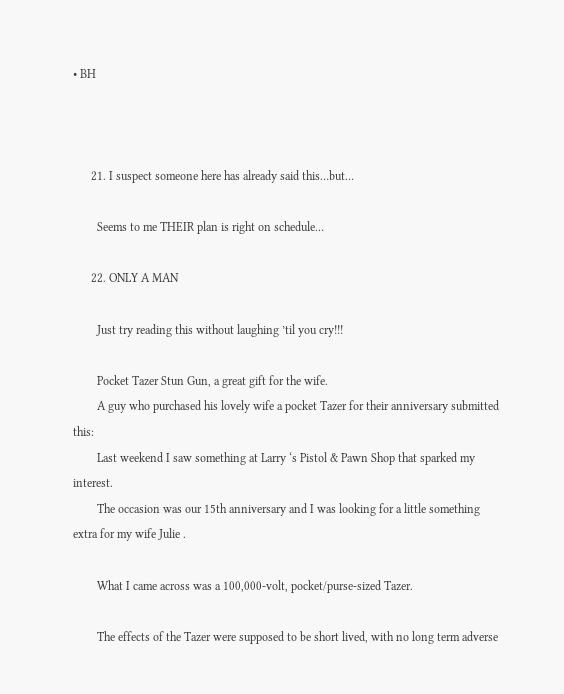• BH



      21. I suspect someone here has already said this…but…

        Seems to me THEIR plan is right on schedule…

      22. ONLY A MAN

        Just try reading this without laughing ’til you cry!!!

        Pocket Tazer Stun Gun, a great gift for the wife.
        A guy who purchased his lovely wife a pocket Tazer for their anniversary submitted this:
        Last weekend I saw something at Larry ‘s Pistol & Pawn Shop that sparked my interest.
        The occasion was our 15th anniversary and I was looking for a little something extra for my wife Julie .

        What I came across was a 100,000-volt, pocket/purse-sized Tazer.

        The effects of the Tazer were supposed to be short lived, with no long term adverse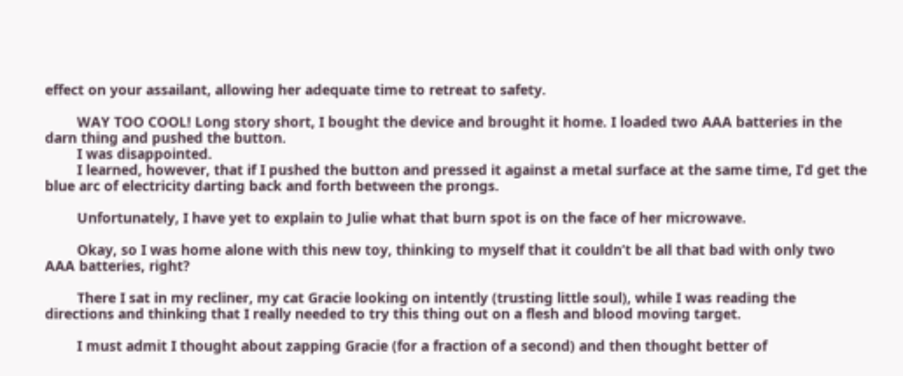effect on your assailant, allowing her adequate time to retreat to safety.

        WAY TOO COOL! Long story short, I bought the device and brought it home. I loaded two AAA batteries in the darn thing and pushed the button.
        I was disappointed.
        I learned, however, that if I pushed the button and pressed it against a metal surface at the same time, I’d get the blue arc of electricity darting back and forth between the prongs.

        Unfortunately, I have yet to explain to Julie what that burn spot is on the face of her microwave.

        Okay, so I was home alone with this new toy, thinking to myself that it couldn’t be all that bad with only two AAA batteries, right?

        There I sat in my recliner, my cat Gracie looking on intently (trusting little soul), while I was reading the directions and thinking that I really needed to try this thing out on a flesh and blood moving target.

        I must admit I thought about zapping Gracie (for a fraction of a second) and then thought better of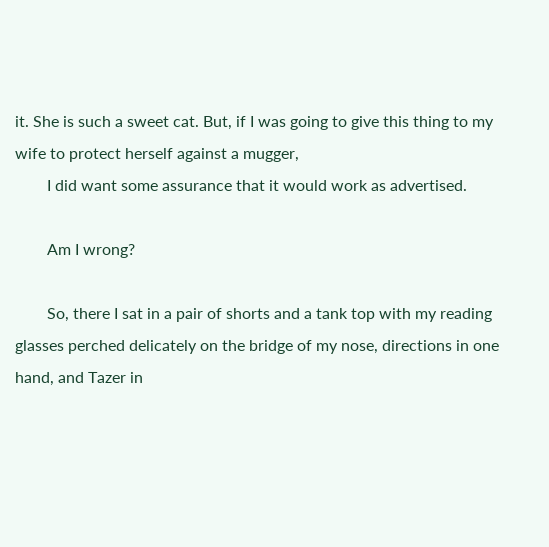it. She is such a sweet cat. But, if I was going to give this thing to my wife to protect herself against a mugger,
        I did want some assurance that it would work as advertised.

        Am I wrong?

        So, there I sat in a pair of shorts and a tank top with my reading glasses perched delicately on the bridge of my nose, directions in one hand, and Tazer in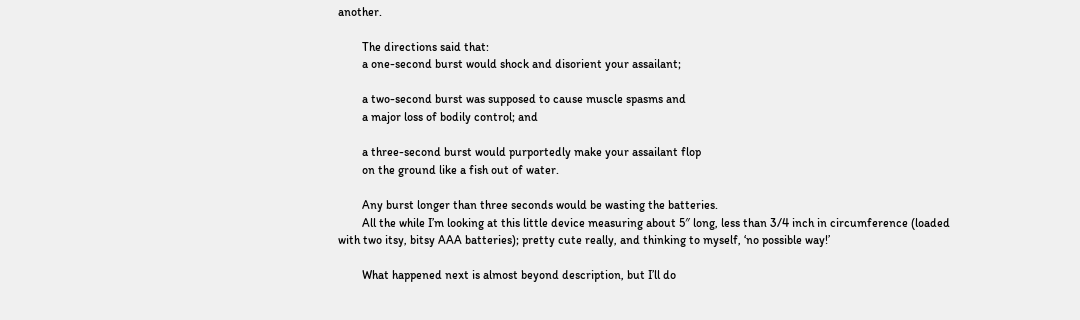another.

        The directions said that:
        a one-second burst would shock and disorient your assailant;

        a two-second burst was supposed to cause muscle spasms and
        a major loss of bodily control; and

        a three-second burst would purportedly make your assailant flop
        on the ground like a fish out of water.

        Any burst longer than three seconds would be wasting the batteries.
        All the while I’m looking at this little device measuring about 5″ long, less than 3/4 inch in circumference (loaded with two itsy, bitsy AAA batteries); pretty cute really, and thinking to myself, ‘no possible way!’

        What happened next is almost beyond description, but I’ll do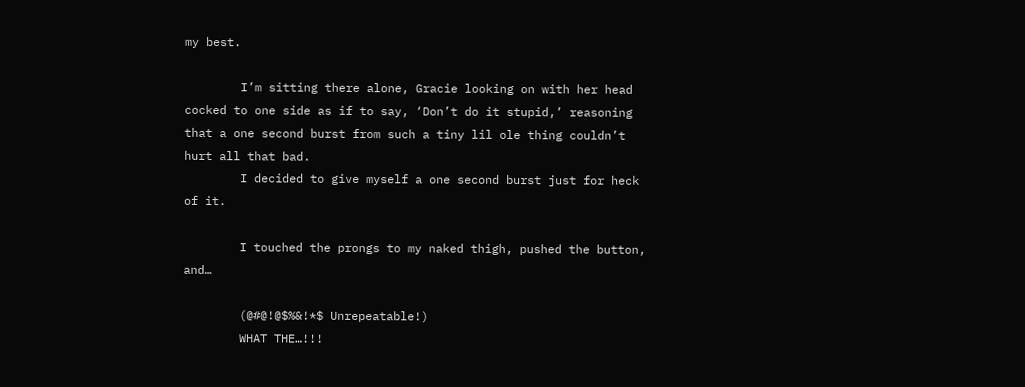my best.

        I’m sitting there alone, Gracie looking on with her head cocked to one side as if to say, ‘Don’t do it stupid,’ reasoning that a one second burst from such a tiny lil ole thing couldn’t hurt all that bad.
        I decided to give myself a one second burst just for heck of it.

        I touched the prongs to my naked thigh, pushed the button, and…

        (@#@!@$%&!*$ Unrepeatable!)
        WHAT THE…!!!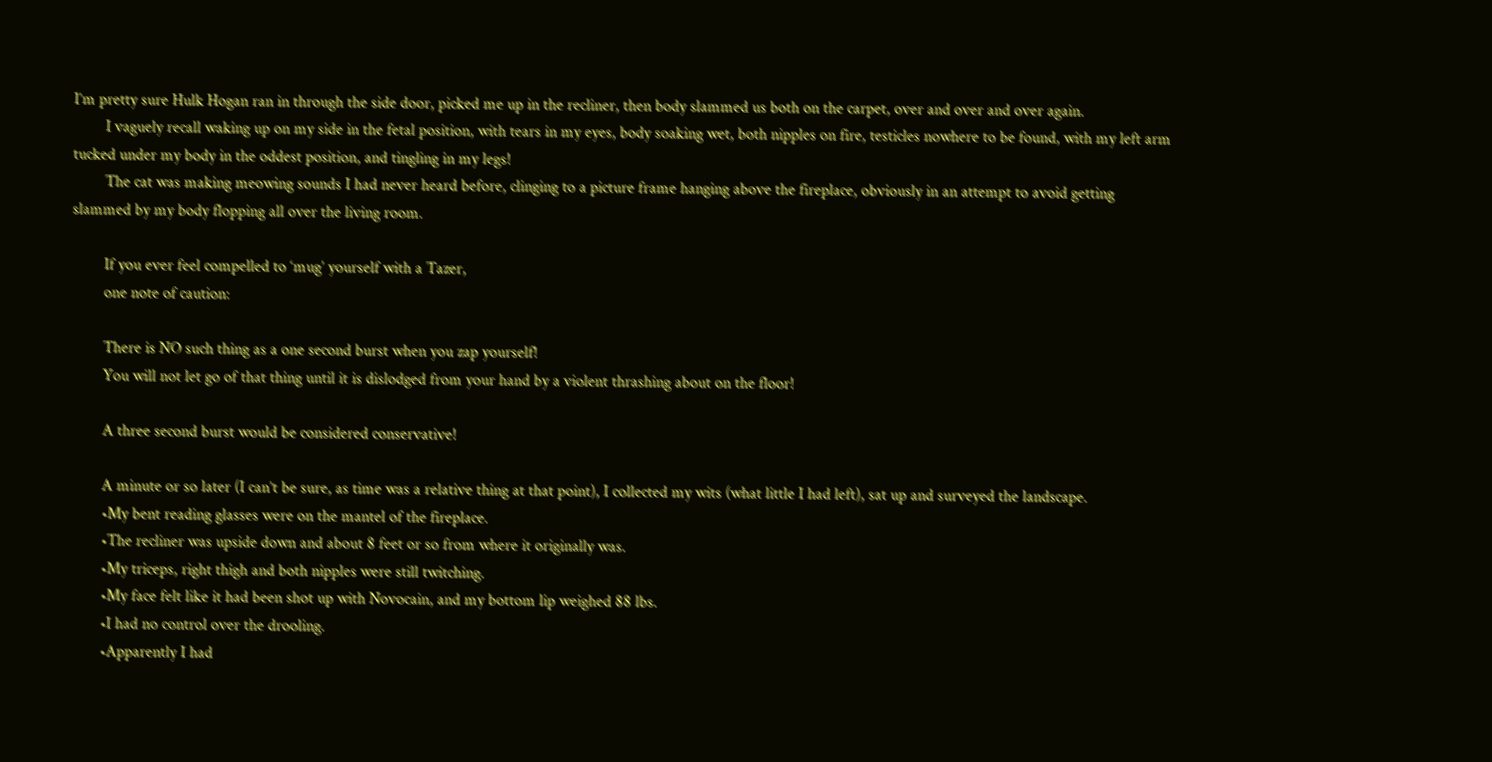I’m pretty sure Hulk Hogan ran in through the side door, picked me up in the recliner, then body slammed us both on the carpet, over and over and over again.
        I vaguely recall waking up on my side in the fetal position, with tears in my eyes, body soaking wet, both nipples on fire, testicles nowhere to be found, with my left arm tucked under my body in the oddest position, and tingling in my legs!
        The cat was making meowing sounds I had never heard before, clinging to a picture frame hanging above the fireplace, obviously in an attempt to avoid getting slammed by my body flopping all over the living room.

        If you ever feel compelled to ‘mug’ yourself with a Tazer,
        one note of caution:

        There is NO such thing as a one second burst when you zap yourself!
        You will not let go of that thing until it is dislodged from your hand by a violent thrashing about on the floor!

        A three second burst would be considered conservative!

        A minute or so later (I can’t be sure, as time was a relative thing at that point), I collected my wits (what little I had left), sat up and surveyed the landscape.
        •My bent reading glasses were on the mantel of the fireplace.
        •The recliner was upside down and about 8 feet or so from where it originally was.
        •My triceps, right thigh and both nipples were still twitching.
        •My face felt like it had been shot up with Novocain, and my bottom lip weighed 88 lbs.
        •I had no control over the drooling.
        •Apparently I had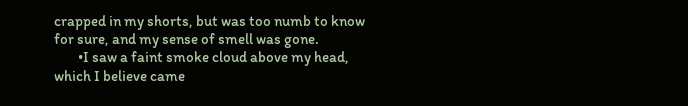crapped in my shorts, but was too numb to know for sure, and my sense of smell was gone.
        •I saw a faint smoke cloud above my head, which I believe came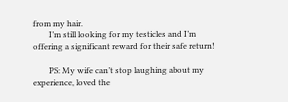from my hair.
        I’m still looking for my testicles and I’m offering a significant reward for their safe return!

        PS: My wife can’t stop laughing about my experience, loved the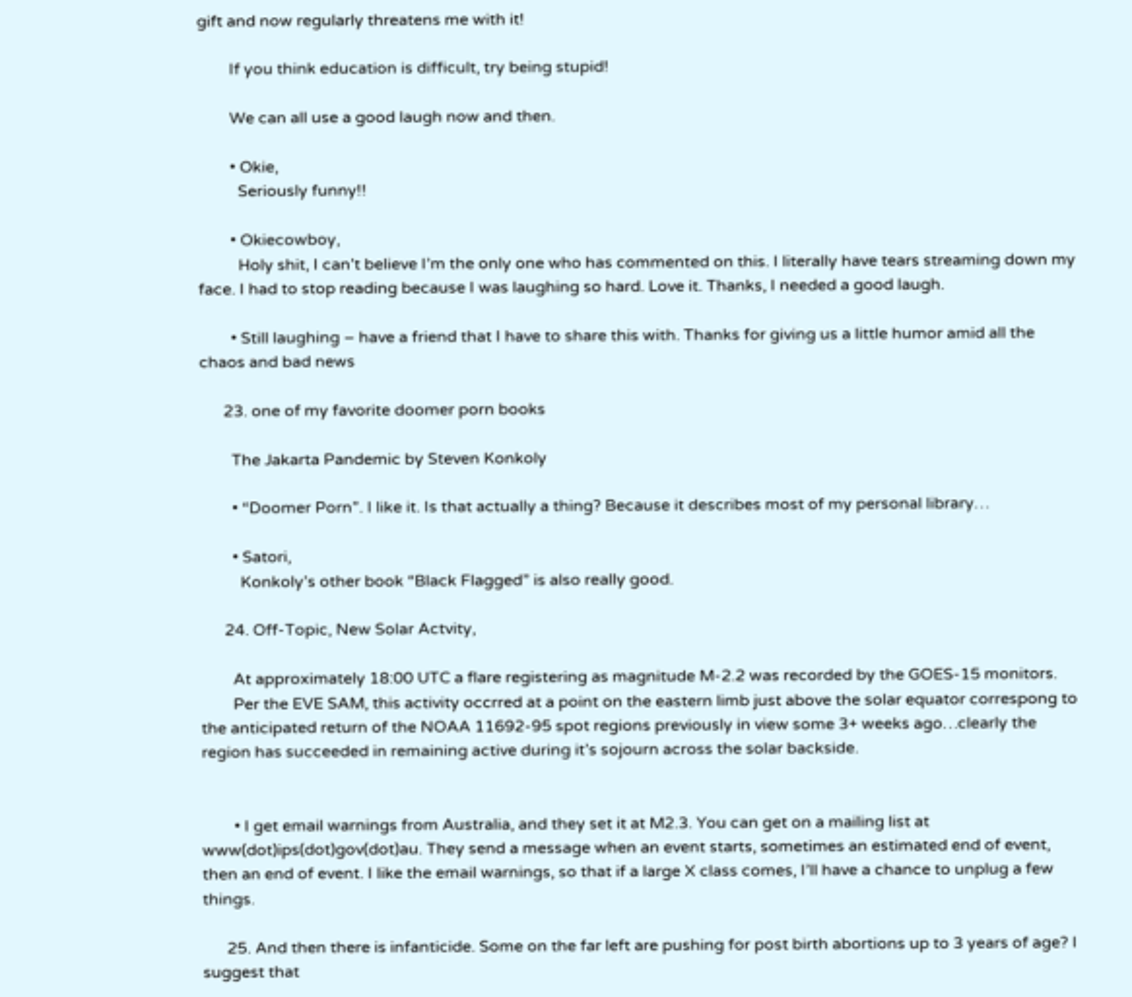gift and now regularly threatens me with it!

        If you think education is difficult, try being stupid!

        We can all use a good laugh now and then.

        • Okie,
          Seriously funny!!

        • Okiecowboy,
          Holy shit, I can’t believe I’m the only one who has commented on this. I literally have tears streaming down my face. I had to stop reading because I was laughing so hard. Love it. Thanks, I needed a good laugh.

        • Still laughing – have a friend that I have to share this with. Thanks for giving us a little humor amid all the chaos and bad news

      23. one of my favorite doomer porn books

        The Jakarta Pandemic by Steven Konkoly

        • “Doomer Porn”. I like it. Is that actually a thing? Because it describes most of my personal library…

        • Satori,
          Konkoly’s other book “Black Flagged” is also really good.

      24. Off-Topic, New Solar Actvity,

        At approximately 18:00 UTC a flare registering as magnitude M-2.2 was recorded by the GOES-15 monitors.
        Per the EVE SAM, this activity occrred at a point on the eastern limb just above the solar equator correspong to the anticipated return of the NOAA 11692-95 spot regions previously in view some 3+ weeks ago…clearly the region has succeeded in remaining active during it’s sojourn across the solar backside.


        • I get email warnings from Australia, and they set it at M2.3. You can get on a mailing list at www(dot)ips(dot)gov(dot)au. They send a message when an event starts, sometimes an estimated end of event, then an end of event. I like the email warnings, so that if a large X class comes, I’ll have a chance to unplug a few things.

      25. And then there is infanticide. Some on the far left are pushing for post birth abortions up to 3 years of age? I suggest that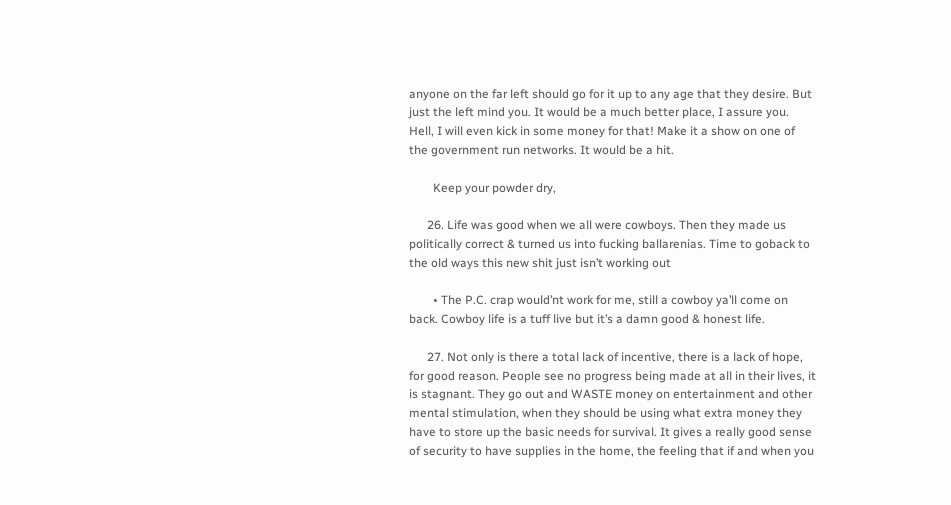anyone on the far left should go for it up to any age that they desire. But just the left mind you. It would be a much better place, I assure you. Hell, I will even kick in some money for that! Make it a show on one of the government run networks. It would be a hit.

        Keep your powder dry,

      26. Life was good when we all were cowboys. Then they made us politically correct & turned us into fucking ballarenias. Time to goback to the old ways this new shit just isn’t working out

        • The P.C. crap would’nt work for me, still a cowboy ya’ll come on back. Cowboy life is a tuff live but it’s a damn good & honest life.

      27. Not only is there a total lack of incentive, there is a lack of hope, for good reason. People see no progress being made at all in their lives, it is stagnant. They go out and WASTE money on entertainment and other mental stimulation, when they should be using what extra money they have to store up the basic needs for survival. It gives a really good sense of security to have supplies in the home, the feeling that if and when you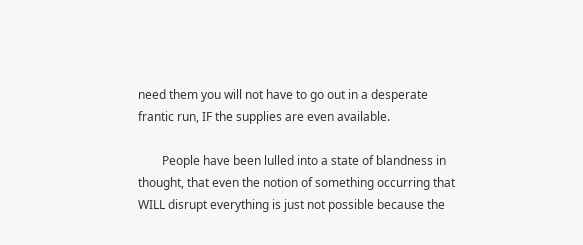need them you will not have to go out in a desperate frantic run, IF the supplies are even available.

        People have been lulled into a state of blandness in thought, that even the notion of something occurring that WILL disrupt everything is just not possible because the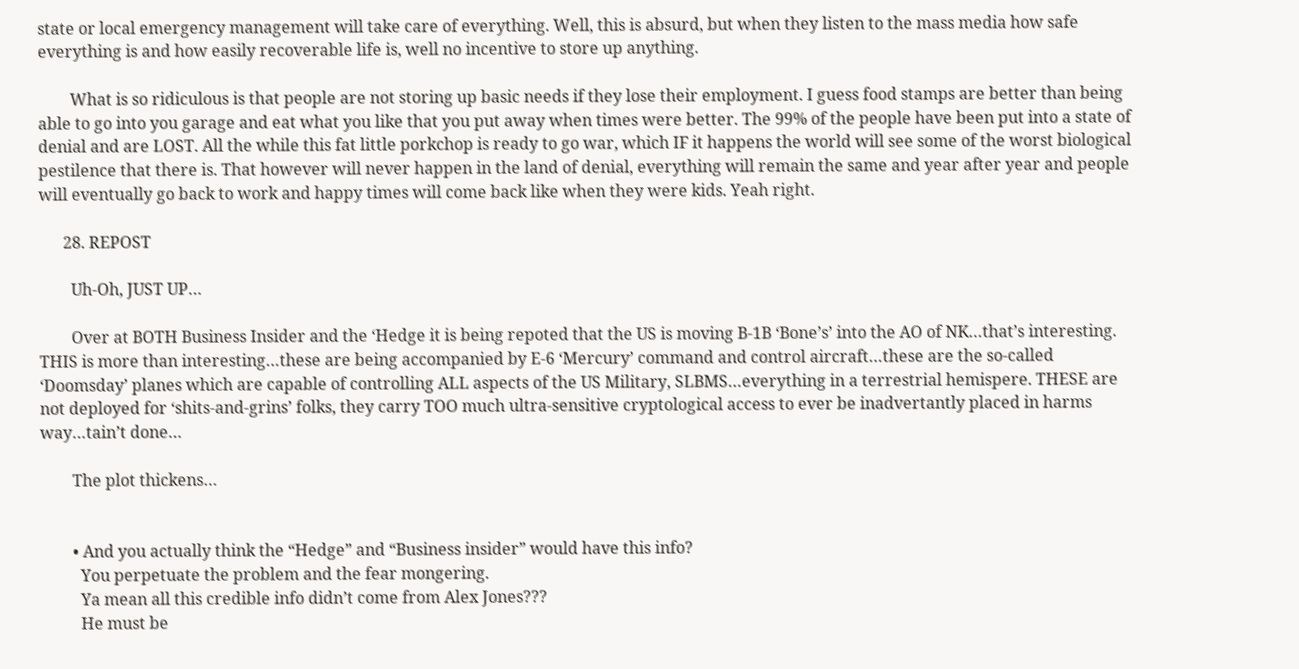state or local emergency management will take care of everything. Well, this is absurd, but when they listen to the mass media how safe everything is and how easily recoverable life is, well no incentive to store up anything.

        What is so ridiculous is that people are not storing up basic needs if they lose their employment. I guess food stamps are better than being able to go into you garage and eat what you like that you put away when times were better. The 99% of the people have been put into a state of denial and are LOST. All the while this fat little porkchop is ready to go war, which IF it happens the world will see some of the worst biological pestilence that there is. That however will never happen in the land of denial, everything will remain the same and year after year and people will eventually go back to work and happy times will come back like when they were kids. Yeah right.

      28. REPOST

        Uh-Oh, JUST UP…

        Over at BOTH Business Insider and the ‘Hedge it is being repoted that the US is moving B-1B ‘Bone’s’ into the AO of NK…that’s interesting. THIS is more than interesting…these are being accompanied by E-6 ‘Mercury’ command and control aircraft…these are the so-called ‘Doomsday’ planes which are capable of controlling ALL aspects of the US Military, SLBMS…everything in a terrestrial hemispere. THESE are not deployed for ‘shits-and-grins’ folks, they carry TOO much ultra-sensitive cryptological access to ever be inadvertantly placed in harms way…tain’t done…

        The plot thickens…


        • And you actually think the “Hedge” and “Business insider” would have this info?
          You perpetuate the problem and the fear mongering.
          Ya mean all this credible info didn’t come from Alex Jones???
          He must be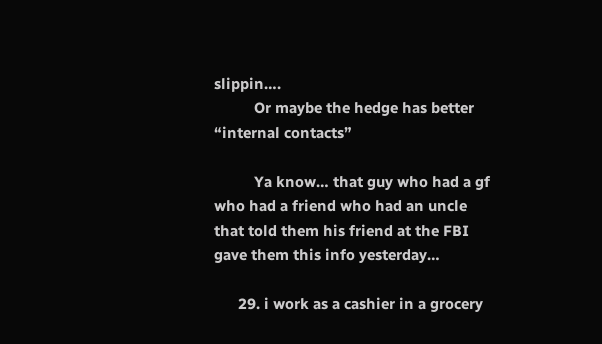slippin….
          Or maybe the hedge has better “internal contacts”

          Ya know… that guy who had a gf who had a friend who had an uncle that told them his friend at the FBI gave them this info yesterday…

      29. i work as a cashier in a grocery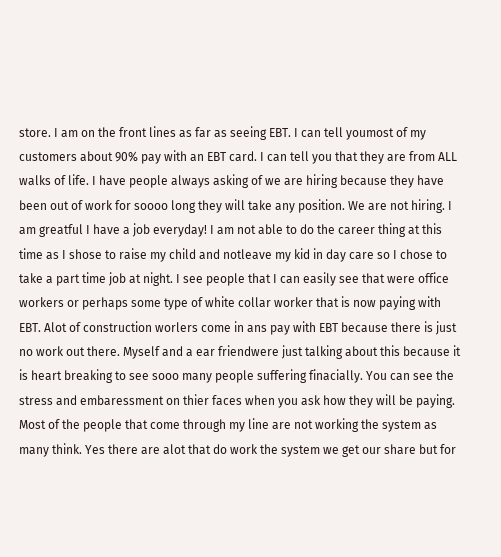store. I am on the front lines as far as seeing EBT. I can tell youmost of my customers about 90% pay with an EBT card. I can tell you that they are from ALL walks of life. I have people always asking of we are hiring because they have been out of work for soooo long they will take any position. We are not hiring. I am greatful I have a job everyday! I am not able to do the career thing at this time as I shose to raise my child and notleave my kid in day care so I chose to take a part time job at night. I see people that I can easily see that were office workers or perhaps some type of white collar worker that is now paying with EBT. Alot of construction worlers come in ans pay with EBT because there is just no work out there. Myself and a ear friendwere just talking about this because it is heart breaking to see sooo many people suffering finacially. You can see the stress and embaressment on thier faces when you ask how they will be paying. Most of the people that come through my line are not working the system as many think. Yes there are alot that do work the system we get our share but for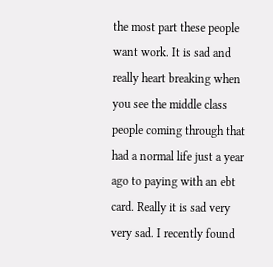the most part these people want work. It is sad and really heart breaking when you see the middle class people coming through that had a normal life just a year ago to paying with an ebt card. Really it is sad very very sad. I recently found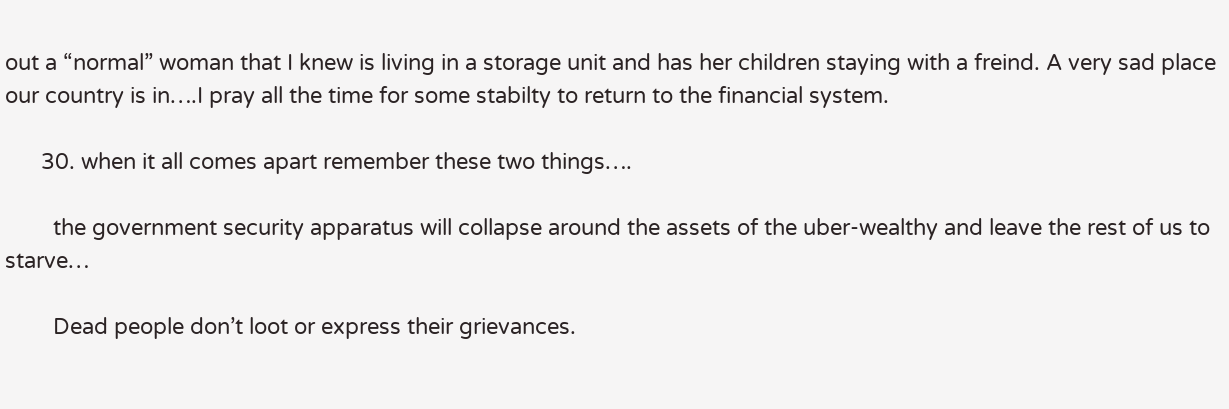out a “normal” woman that I knew is living in a storage unit and has her children staying with a freind. A very sad place our country is in….I pray all the time for some stabilty to return to the financial system.

      30. when it all comes apart remember these two things….

        the government security apparatus will collapse around the assets of the uber-wealthy and leave the rest of us to starve…

        Dead people don’t loot or express their grievances.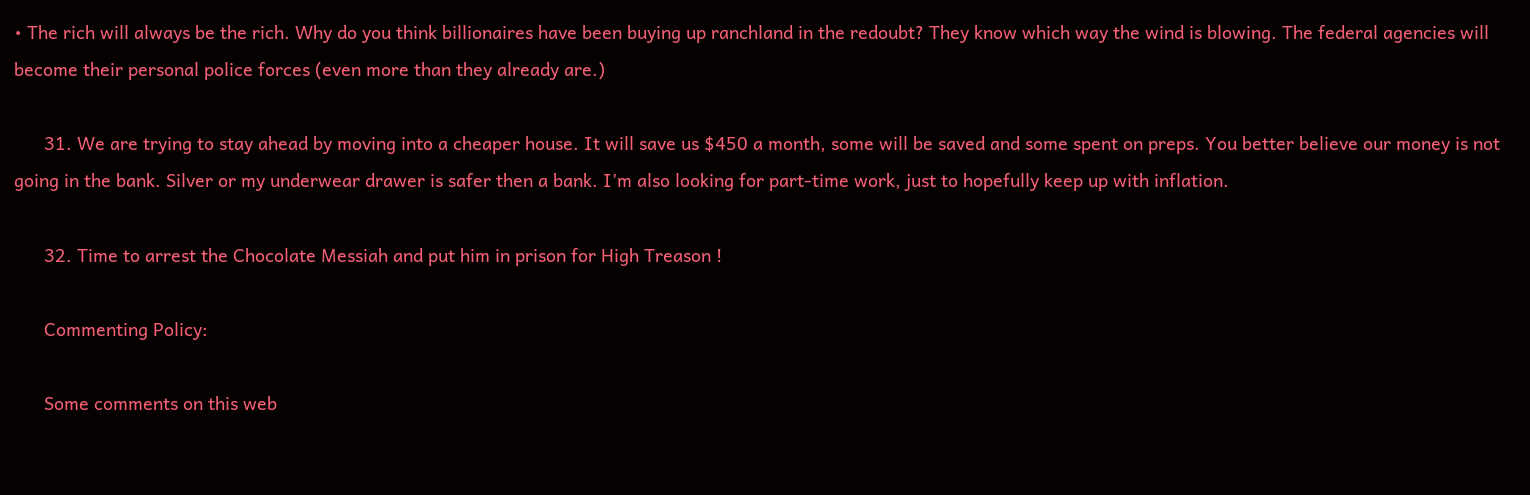• The rich will always be the rich. Why do you think billionaires have been buying up ranchland in the redoubt? They know which way the wind is blowing. The federal agencies will become their personal police forces (even more than they already are.)

      31. We are trying to stay ahead by moving into a cheaper house. It will save us $450 a month, some will be saved and some spent on preps. You better believe our money is not going in the bank. Silver or my underwear drawer is safer then a bank. I’m also looking for part-time work, just to hopefully keep up with inflation.

      32. Time to arrest the Chocolate Messiah and put him in prison for High Treason !

      Commenting Policy:

      Some comments on this web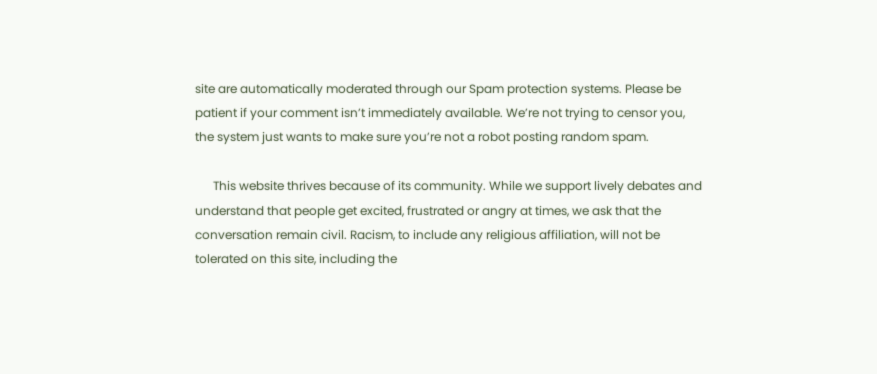site are automatically moderated through our Spam protection systems. Please be patient if your comment isn’t immediately available. We’re not trying to censor you, the system just wants to make sure you’re not a robot posting random spam.

      This website thrives because of its community. While we support lively debates and understand that people get excited, frustrated or angry at times, we ask that the conversation remain civil. Racism, to include any religious affiliation, will not be tolerated on this site, including the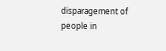disparagement of people in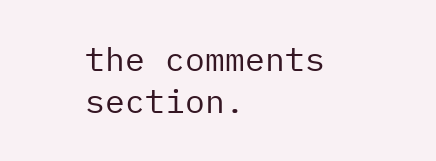the comments section.